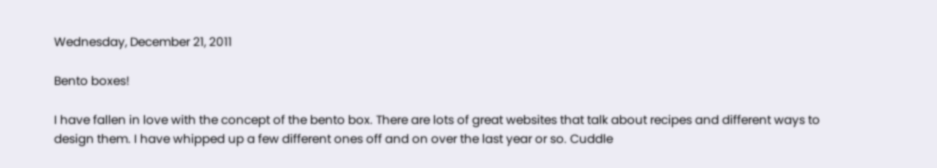Wednesday, December 21, 2011

Bento boxes!

I have fallen in love with the concept of the bento box. There are lots of great websites that talk about recipes and different ways to design them. I have whipped up a few different ones off and on over the last year or so. Cuddle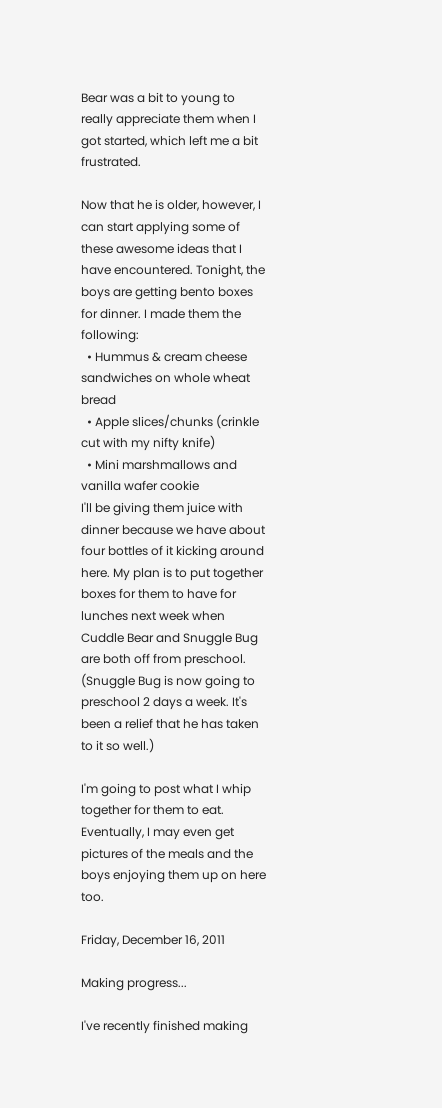Bear was a bit to young to really appreciate them when I got started, which left me a bit frustrated.

Now that he is older, however, I can start applying some of these awesome ideas that I have encountered. Tonight, the boys are getting bento boxes for dinner. I made them the following:
  • Hummus & cream cheese sandwiches on whole wheat bread
  • Apple slices/chunks (crinkle cut with my nifty knife)
  • Mini marshmallows and vanilla wafer cookie
I'll be giving them juice with dinner because we have about four bottles of it kicking around here. My plan is to put together boxes for them to have for lunches next week when Cuddle Bear and Snuggle Bug are both off from preschool. (Snuggle Bug is now going to preschool 2 days a week. It's been a relief that he has taken to it so well.)

I'm going to post what I whip together for them to eat. Eventually, I may even get pictures of the meals and the boys enjoying them up on here too.

Friday, December 16, 2011

Making progress...

I've recently finished making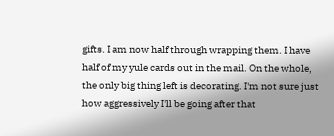gifts. I am now half through wrapping them. I have half of my yule cards out in the mail. On the whole, the only big thing left is decorating. I'm not sure just how aggressively I'll be going after that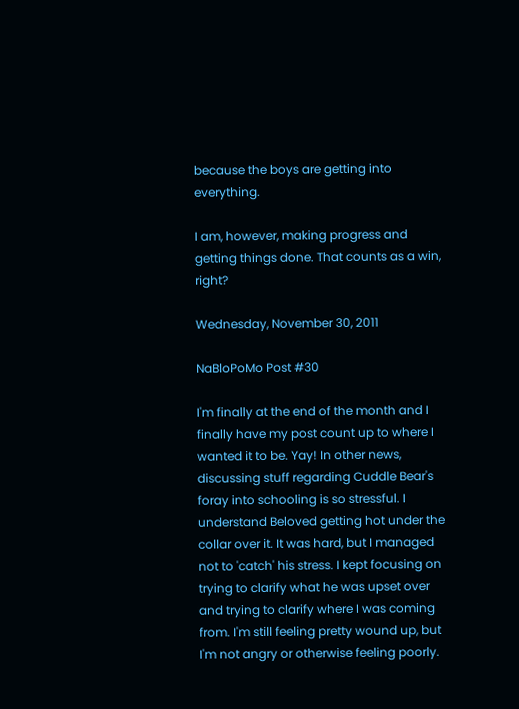because the boys are getting into everything.

I am, however, making progress and getting things done. That counts as a win, right?

Wednesday, November 30, 2011

NaBloPoMo Post #30

I'm finally at the end of the month and I finally have my post count up to where I wanted it to be. Yay! In other news, discussing stuff regarding Cuddle Bear's foray into schooling is so stressful. I understand Beloved getting hot under the collar over it. It was hard, but I managed not to 'catch' his stress. I kept focusing on trying to clarify what he was upset over and trying to clarify where I was coming from. I'm still feeling pretty wound up, but I'm not angry or otherwise feeling poorly.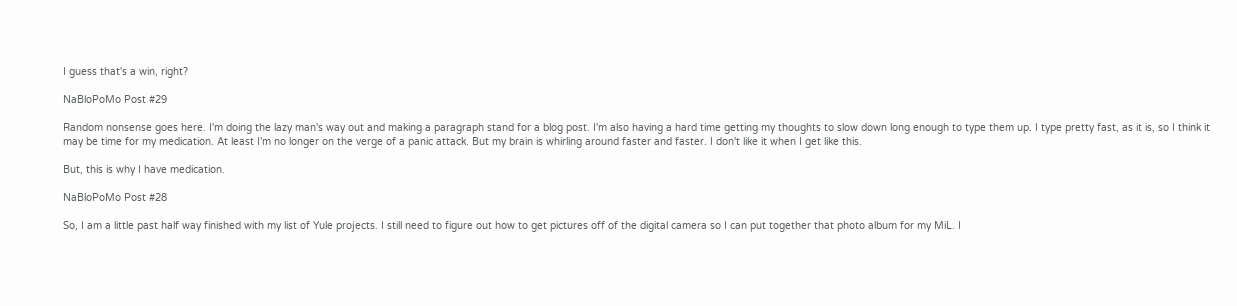I guess that's a win, right?

NaBloPoMo Post #29

Random nonsense goes here. I'm doing the lazy man's way out and making a paragraph stand for a blog post. I'm also having a hard time getting my thoughts to slow down long enough to type them up. I type pretty fast, as it is, so I think it may be time for my medication. At least I'm no longer on the verge of a panic attack. But my brain is whirling around faster and faster. I don't like it when I get like this.

But, this is why I have medication.

NaBloPoMo Post #28

So, I am a little past half way finished with my list of Yule projects. I still need to figure out how to get pictures off of the digital camera so I can put together that photo album for my MiL. I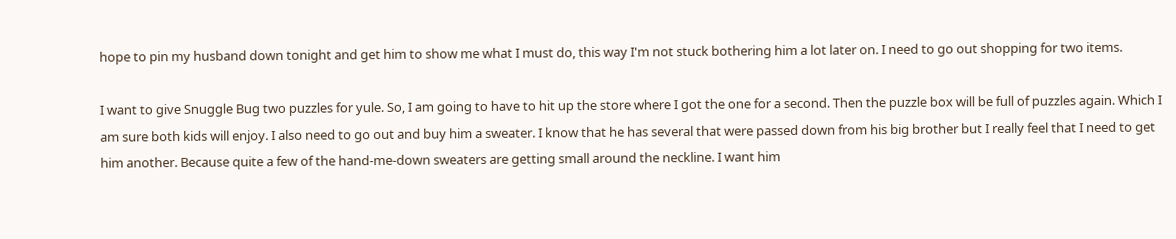hope to pin my husband down tonight and get him to show me what I must do, this way I'm not stuck bothering him a lot later on. I need to go out shopping for two items.

I want to give Snuggle Bug two puzzles for yule. So, I am going to have to hit up the store where I got the one for a second. Then the puzzle box will be full of puzzles again. Which I am sure both kids will enjoy. I also need to go out and buy him a sweater. I know that he has several that were passed down from his big brother but I really feel that I need to get him another. Because quite a few of the hand-me-down sweaters are getting small around the neckline. I want him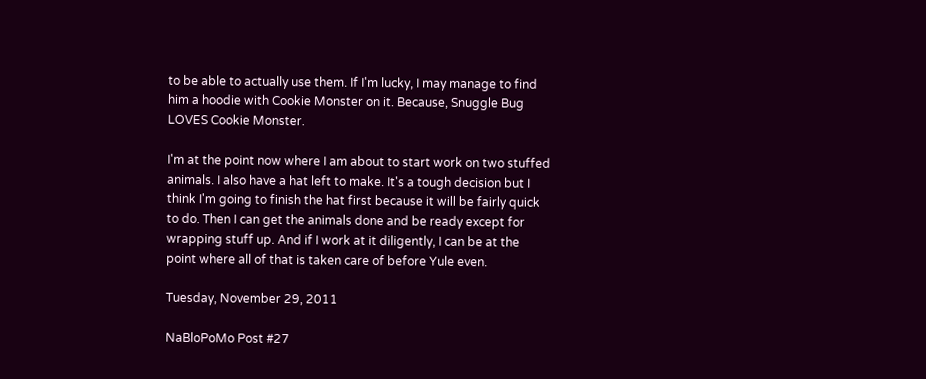to be able to actually use them. If I'm lucky, I may manage to find him a hoodie with Cookie Monster on it. Because, Snuggle Bug LOVES Cookie Monster.

I'm at the point now where I am about to start work on two stuffed animals. I also have a hat left to make. It's a tough decision but I think I'm going to finish the hat first because it will be fairly quick to do. Then I can get the animals done and be ready except for wrapping stuff up. And if I work at it diligently, I can be at the point where all of that is taken care of before Yule even.

Tuesday, November 29, 2011

NaBloPoMo Post #27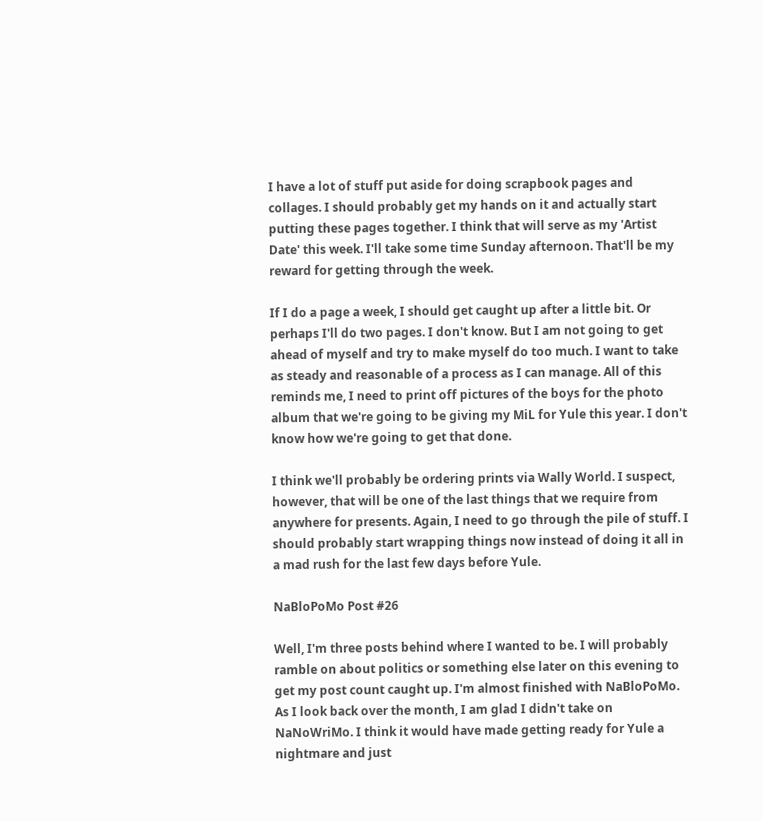I have a lot of stuff put aside for doing scrapbook pages and collages. I should probably get my hands on it and actually start putting these pages together. I think that will serve as my 'Artist Date' this week. I'll take some time Sunday afternoon. That'll be my reward for getting through the week.

If I do a page a week, I should get caught up after a little bit. Or perhaps I'll do two pages. I don't know. But I am not going to get ahead of myself and try to make myself do too much. I want to take as steady and reasonable of a process as I can manage. All of this reminds me, I need to print off pictures of the boys for the photo album that we're going to be giving my MiL for Yule this year. I don't know how we're going to get that done.

I think we'll probably be ordering prints via Wally World. I suspect, however, that will be one of the last things that we require from anywhere for presents. Again, I need to go through the pile of stuff. I should probably start wrapping things now instead of doing it all in a mad rush for the last few days before Yule.

NaBloPoMo Post #26

Well, I'm three posts behind where I wanted to be. I will probably ramble on about politics or something else later on this evening to get my post count caught up. I'm almost finished with NaBloPoMo. As I look back over the month, I am glad I didn't take on NaNoWriMo. I think it would have made getting ready for Yule a nightmare and just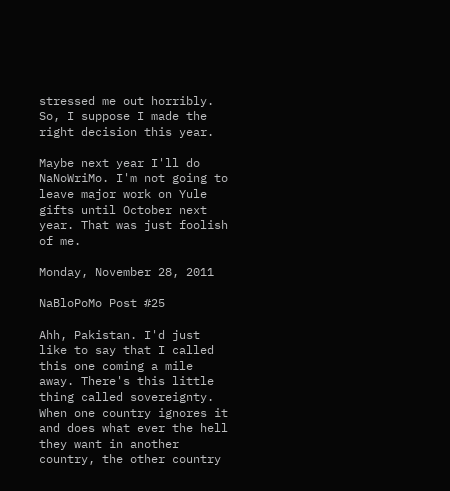stressed me out horribly. So, I suppose I made the right decision this year.

Maybe next year I'll do NaNoWriMo. I'm not going to leave major work on Yule gifts until October next year. That was just foolish of me.

Monday, November 28, 2011

NaBloPoMo Post #25

Ahh, Pakistan. I'd just like to say that I called this one coming a mile away. There's this little thing called sovereignty. When one country ignores it and does what ever the hell they want in another country, the other country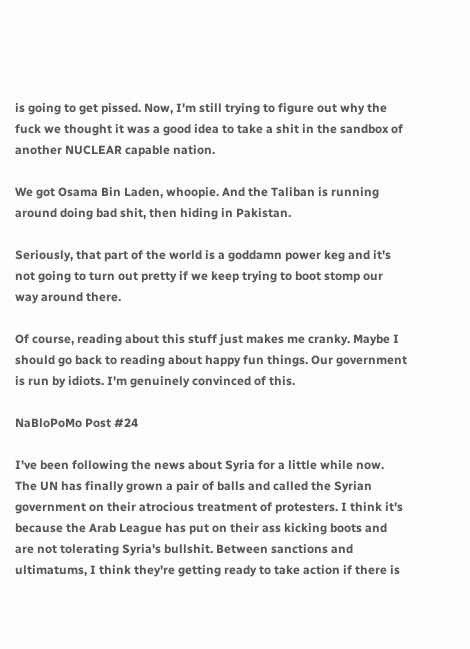is going to get pissed. Now, I'm still trying to figure out why the fuck we thought it was a good idea to take a shit in the sandbox of another NUCLEAR capable nation.

We got Osama Bin Laden, whoopie. And the Taliban is running around doing bad shit, then hiding in Pakistan.

Seriously, that part of the world is a goddamn power keg and it's not going to turn out pretty if we keep trying to boot stomp our way around there.

Of course, reading about this stuff just makes me cranky. Maybe I should go back to reading about happy fun things. Our government is run by idiots. I'm genuinely convinced of this.

NaBloPoMo Post #24

I've been following the news about Syria for a little while now. The UN has finally grown a pair of balls and called the Syrian government on their atrocious treatment of protesters. I think it's because the Arab League has put on their ass kicking boots and are not tolerating Syria's bullshit. Between sanctions and ultimatums, I think they're getting ready to take action if there is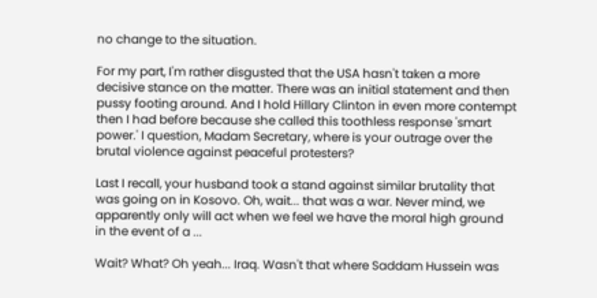no change to the situation.

For my part, I'm rather disgusted that the USA hasn't taken a more decisive stance on the matter. There was an initial statement and then pussy footing around. And I hold Hillary Clinton in even more contempt then I had before because she called this toothless response 'smart power.' I question, Madam Secretary, where is your outrage over the brutal violence against peaceful protesters?

Last I recall, your husband took a stand against similar brutality that was going on in Kosovo. Oh, wait... that was a war. Never mind, we apparently only will act when we feel we have the moral high ground in the event of a ...

Wait? What? Oh yeah... Iraq. Wasn't that where Saddam Hussein was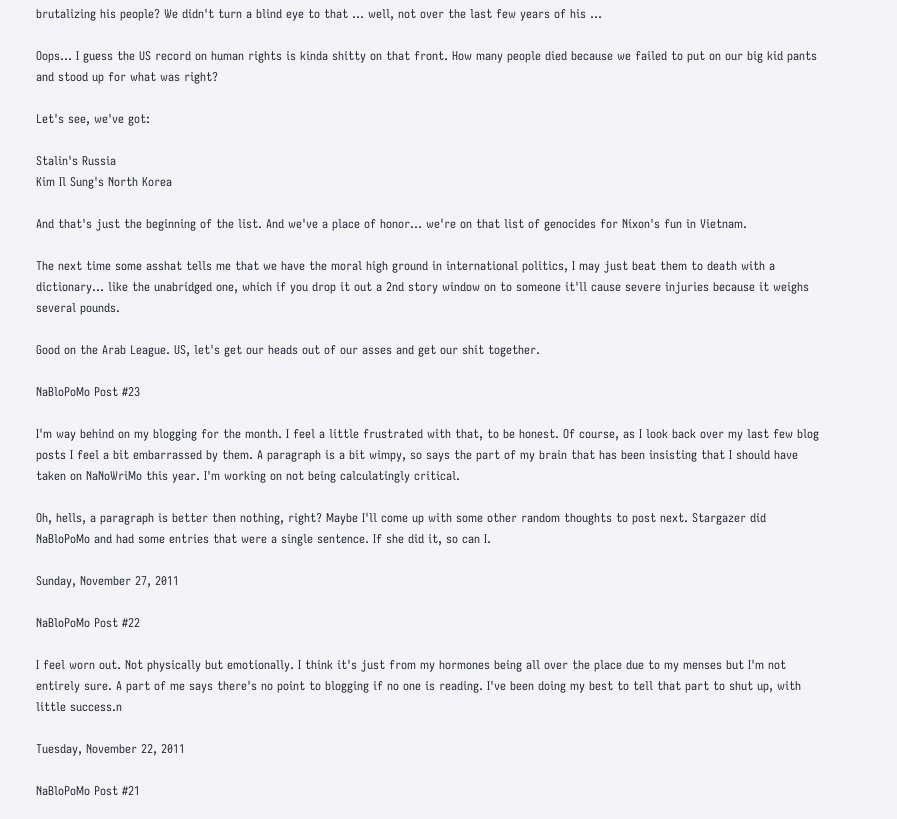brutalizing his people? We didn't turn a blind eye to that ... well, not over the last few years of his ...

Oops... I guess the US record on human rights is kinda shitty on that front. How many people died because we failed to put on our big kid pants and stood up for what was right?

Let's see, we've got:

Stalin's Russia
Kim Il Sung's North Korea

And that's just the beginning of the list. And we've a place of honor... we're on that list of genocides for Nixon's fun in Vietnam.

The next time some asshat tells me that we have the moral high ground in international politics, I may just beat them to death with a dictionary... like the unabridged one, which if you drop it out a 2nd story window on to someone it'll cause severe injuries because it weighs several pounds.

Good on the Arab League. US, let's get our heads out of our asses and get our shit together.

NaBloPoMo Post #23

I'm way behind on my blogging for the month. I feel a little frustrated with that, to be honest. Of course, as I look back over my last few blog posts I feel a bit embarrassed by them. A paragraph is a bit wimpy, so says the part of my brain that has been insisting that I should have taken on NaNoWriMo this year. I'm working on not being calculatingly critical.

Oh, hells, a paragraph is better then nothing, right? Maybe I'll come up with some other random thoughts to post next. Stargazer did NaBloPoMo and had some entries that were a single sentence. If she did it, so can I.

Sunday, November 27, 2011

NaBloPoMo Post #22

I feel worn out. Not physically but emotionally. I think it's just from my hormones being all over the place due to my menses but I'm not entirely sure. A part of me says there's no point to blogging if no one is reading. I've been doing my best to tell that part to shut up, with little success.n

Tuesday, November 22, 2011

NaBloPoMo Post #21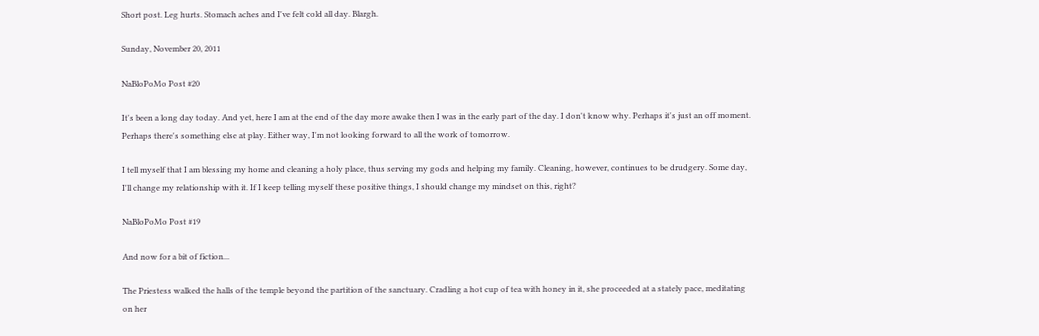Short post. Leg hurts. Stomach aches and I've felt cold all day. Blargh.

Sunday, November 20, 2011

NaBloPoMo Post #20

It's been a long day today. And yet, here I am at the end of the day more awake then I was in the early part of the day. I don't know why. Perhaps it's just an off moment. Perhaps there's something else at play. Either way, I'm not looking forward to all the work of tomorrow.

I tell myself that I am blessing my home and cleaning a holy place, thus serving my gods and helping my family. Cleaning, however, continues to be drudgery. Some day, I'll change my relationship with it. If I keep telling myself these positive things, I should change my mindset on this, right?

NaBloPoMo Post #19

And now for a bit of fiction...

The Priestess walked the halls of the temple beyond the partition of the sanctuary. Cradling a hot cup of tea with honey in it, she proceeded at a stately pace, meditating on her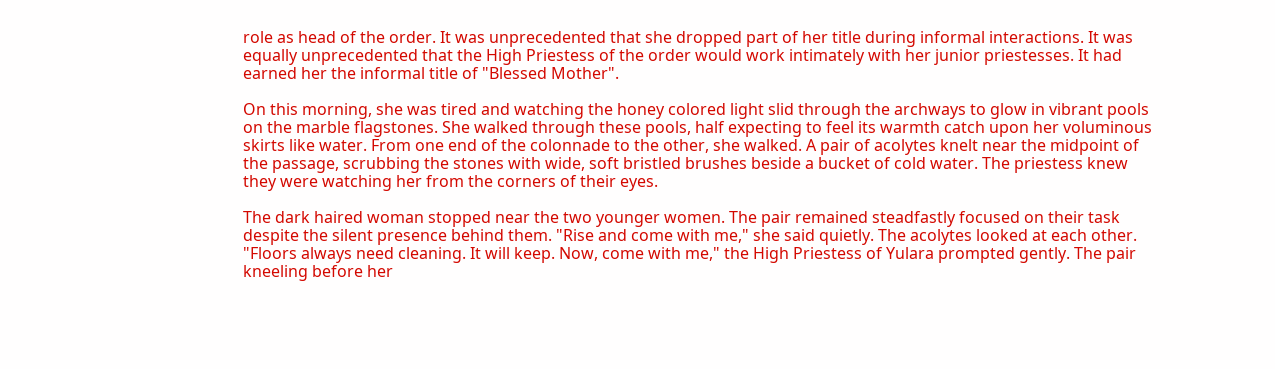role as head of the order. It was unprecedented that she dropped part of her title during informal interactions. It was equally unprecedented that the High Priestess of the order would work intimately with her junior priestesses. It had earned her the informal title of "Blessed Mother".

On this morning, she was tired and watching the honey colored light slid through the archways to glow in vibrant pools on the marble flagstones. She walked through these pools, half expecting to feel its warmth catch upon her voluminous skirts like water. From one end of the colonnade to the other, she walked. A pair of acolytes knelt near the midpoint of the passage, scrubbing the stones with wide, soft bristled brushes beside a bucket of cold water. The priestess knew they were watching her from the corners of their eyes.

The dark haired woman stopped near the two younger women. The pair remained steadfastly focused on their task despite the silent presence behind them. "Rise and come with me," she said quietly. The acolytes looked at each other. "Floors always need cleaning. It will keep. Now, come with me," the High Priestess of Yulara prompted gently. The pair kneeling before her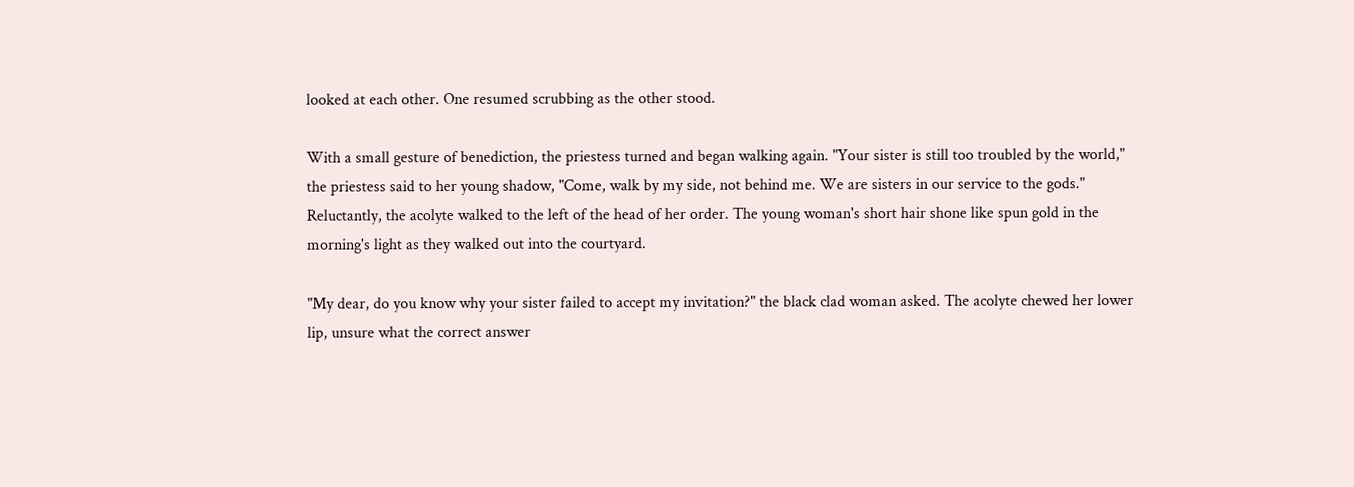looked at each other. One resumed scrubbing as the other stood.

With a small gesture of benediction, the priestess turned and began walking again. "Your sister is still too troubled by the world," the priestess said to her young shadow, "Come, walk by my side, not behind me. We are sisters in our service to the gods." Reluctantly, the acolyte walked to the left of the head of her order. The young woman's short hair shone like spun gold in the morning's light as they walked out into the courtyard.

"My dear, do you know why your sister failed to accept my invitation?" the black clad woman asked. The acolyte chewed her lower lip, unsure what the correct answer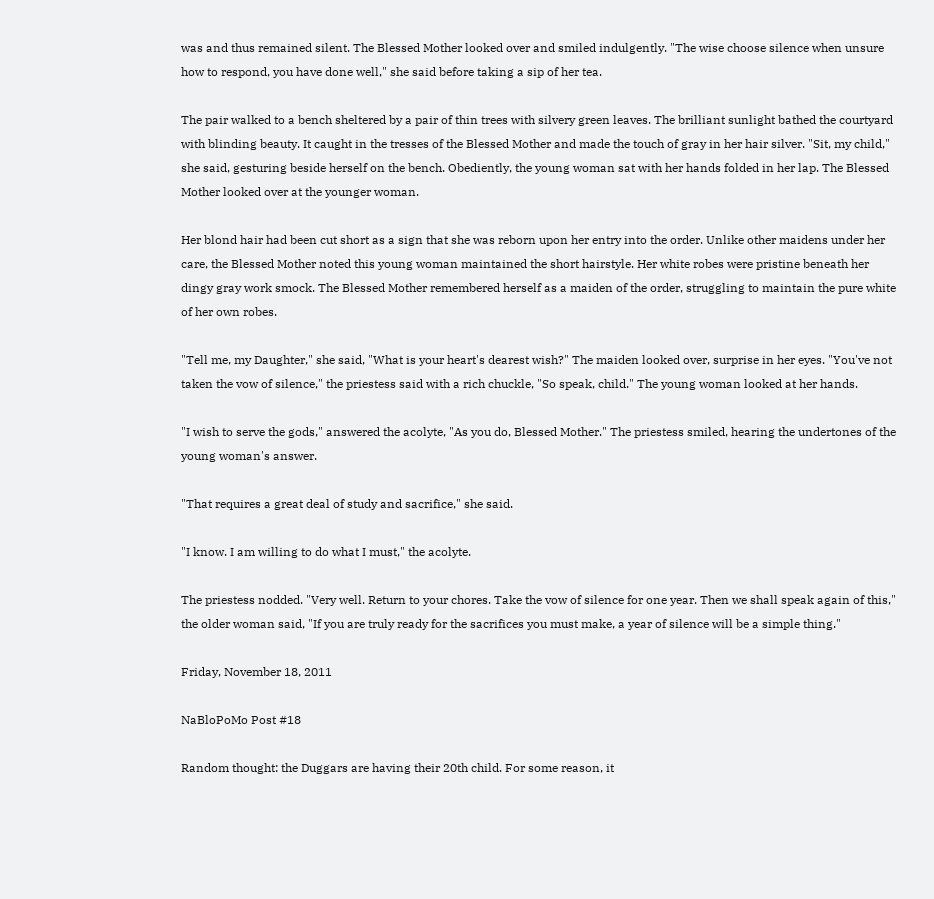was and thus remained silent. The Blessed Mother looked over and smiled indulgently. "The wise choose silence when unsure how to respond, you have done well," she said before taking a sip of her tea.

The pair walked to a bench sheltered by a pair of thin trees with silvery green leaves. The brilliant sunlight bathed the courtyard with blinding beauty. It caught in the tresses of the Blessed Mother and made the touch of gray in her hair silver. "Sit, my child," she said, gesturing beside herself on the bench. Obediently, the young woman sat with her hands folded in her lap. The Blessed Mother looked over at the younger woman.

Her blond hair had been cut short as a sign that she was reborn upon her entry into the order. Unlike other maidens under her care, the Blessed Mother noted this young woman maintained the short hairstyle. Her white robes were pristine beneath her dingy gray work smock. The Blessed Mother remembered herself as a maiden of the order, struggling to maintain the pure white of her own robes.

"Tell me, my Daughter," she said, "What is your heart's dearest wish?" The maiden looked over, surprise in her eyes. "You've not taken the vow of silence," the priestess said with a rich chuckle, "So speak, child." The young woman looked at her hands.

"I wish to serve the gods," answered the acolyte, "As you do, Blessed Mother." The priestess smiled, hearing the undertones of the young woman's answer.

"That requires a great deal of study and sacrifice," she said.

"I know. I am willing to do what I must," the acolyte.

The priestess nodded. "Very well. Return to your chores. Take the vow of silence for one year. Then we shall speak again of this," the older woman said, "If you are truly ready for the sacrifices you must make, a year of silence will be a simple thing."

Friday, November 18, 2011

NaBloPoMo Post #18

Random thought: the Duggars are having their 20th child. For some reason, it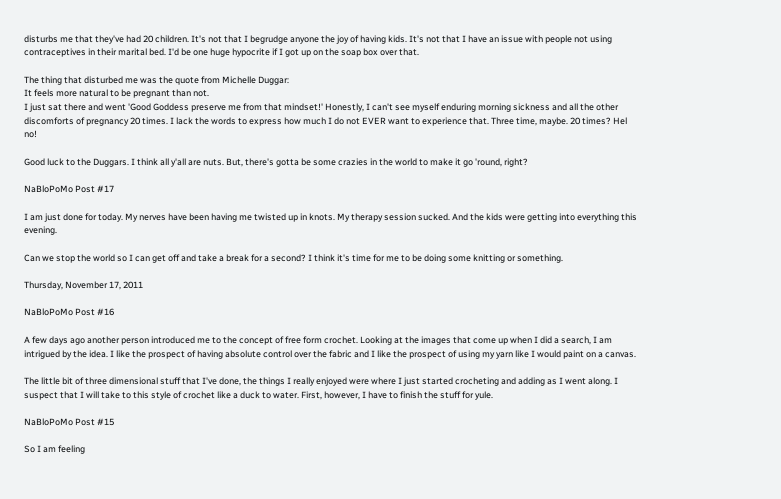disturbs me that they've had 20 children. It's not that I begrudge anyone the joy of having kids. It's not that I have an issue with people not using contraceptives in their marital bed. I'd be one huge hypocrite if I got up on the soap box over that.

The thing that disturbed me was the quote from Michelle Duggar:
It feels more natural to be pregnant than not.
I just sat there and went 'Good Goddess preserve me from that mindset!' Honestly, I can't see myself enduring morning sickness and all the other discomforts of pregnancy 20 times. I lack the words to express how much I do not EVER want to experience that. Three time, maybe. 20 times? Hel no!

Good luck to the Duggars. I think all y'all are nuts. But, there's gotta be some crazies in the world to make it go 'round, right?

NaBloPoMo Post #17

I am just done for today. My nerves have been having me twisted up in knots. My therapy session sucked. And the kids were getting into everything this evening.

Can we stop the world so I can get off and take a break for a second? I think it's time for me to be doing some knitting or something.

Thursday, November 17, 2011

NaBloPoMo Post #16

A few days ago another person introduced me to the concept of free form crochet. Looking at the images that come up when I did a search, I am intrigued by the idea. I like the prospect of having absolute control over the fabric and I like the prospect of using my yarn like I would paint on a canvas.

The little bit of three dimensional stuff that I've done, the things I really enjoyed were where I just started crocheting and adding as I went along. I suspect that I will take to this style of crochet like a duck to water. First, however, I have to finish the stuff for yule.

NaBloPoMo Post #15

So I am feeling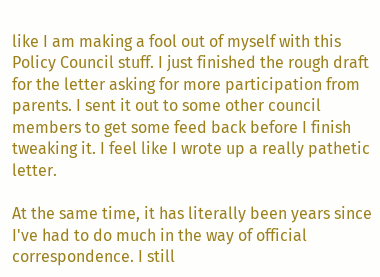like I am making a fool out of myself with this Policy Council stuff. I just finished the rough draft for the letter asking for more participation from parents. I sent it out to some other council members to get some feed back before I finish tweaking it. I feel like I wrote up a really pathetic letter.

At the same time, it has literally been years since I've had to do much in the way of official correspondence. I still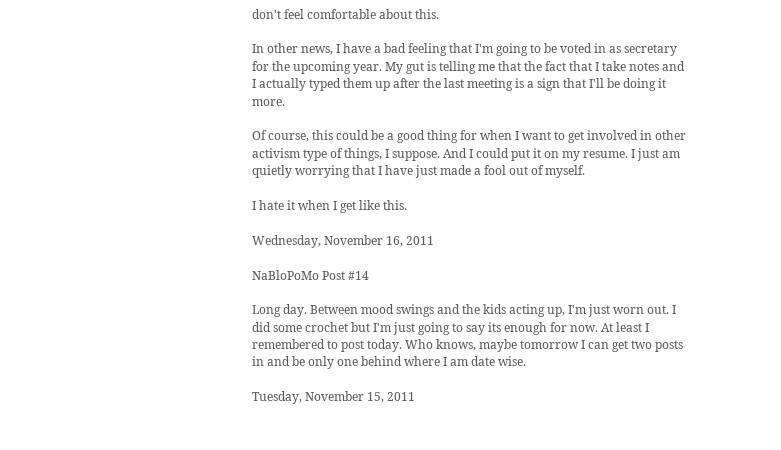don't feel comfortable about this.

In other news, I have a bad feeling that I'm going to be voted in as secretary for the upcoming year. My gut is telling me that the fact that I take notes and I actually typed them up after the last meeting is a sign that I'll be doing it more.

Of course, this could be a good thing for when I want to get involved in other activism type of things, I suppose. And I could put it on my resume. I just am quietly worrying that I have just made a fool out of myself.

I hate it when I get like this.

Wednesday, November 16, 2011

NaBloPoMo Post #14

Long day. Between mood swings and the kids acting up, I'm just worn out. I did some crochet but I'm just going to say its enough for now. At least I remembered to post today. Who knows, maybe tomorrow I can get two posts in and be only one behind where I am date wise.

Tuesday, November 15, 2011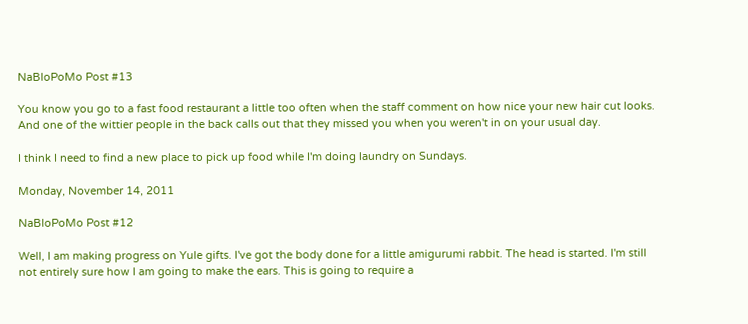NaBloPoMo Post #13

You know you go to a fast food restaurant a little too often when the staff comment on how nice your new hair cut looks. And one of the wittier people in the back calls out that they missed you when you weren't in on your usual day.

I think I need to find a new place to pick up food while I'm doing laundry on Sundays.

Monday, November 14, 2011

NaBloPoMo Post #12

Well, I am making progress on Yule gifts. I've got the body done for a little amigurumi rabbit. The head is started. I'm still not entirely sure how I am going to make the ears. This is going to require a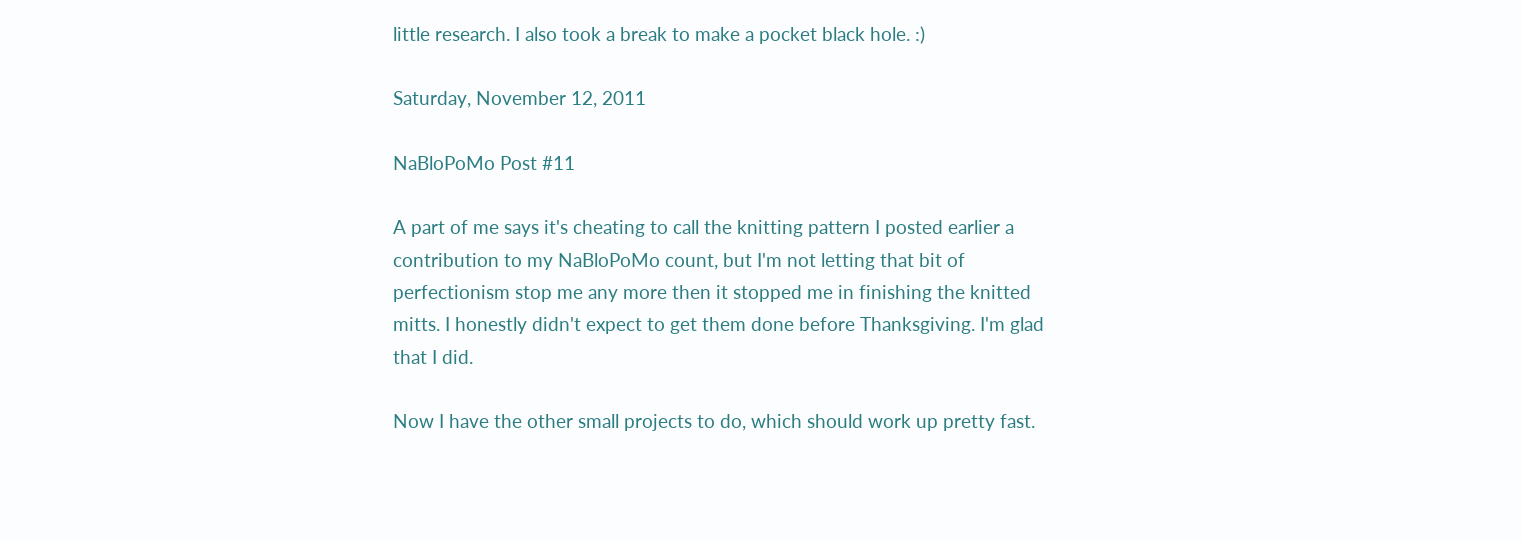little research. I also took a break to make a pocket black hole. :)

Saturday, November 12, 2011

NaBloPoMo Post #11

A part of me says it's cheating to call the knitting pattern I posted earlier a contribution to my NaBloPoMo count, but I'm not letting that bit of perfectionism stop me any more then it stopped me in finishing the knitted mitts. I honestly didn't expect to get them done before Thanksgiving. I'm glad that I did.

Now I have the other small projects to do, which should work up pretty fast.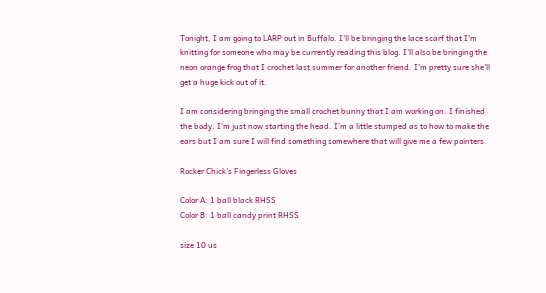Tonight, I am going to LARP out in Buffalo. I'll be bringing the lace scarf that I'm knitting for someone who may be currently reading this blog. I'll also be bringing the neon orange frog that I crochet last summer for another friend. I'm pretty sure she'll get a huge kick out of it.

I am considering bringing the small crochet bunny that I am working on. I finished the body. I'm just now starting the head. I'm a little stumped as to how to make the ears but I am sure I will find something somewhere that will give me a few pointers.

Rocker Chick's Fingerless Gloves

Color A: 1 ball black RHSS
Color B: 1 ball candy print RHSS

size 10 us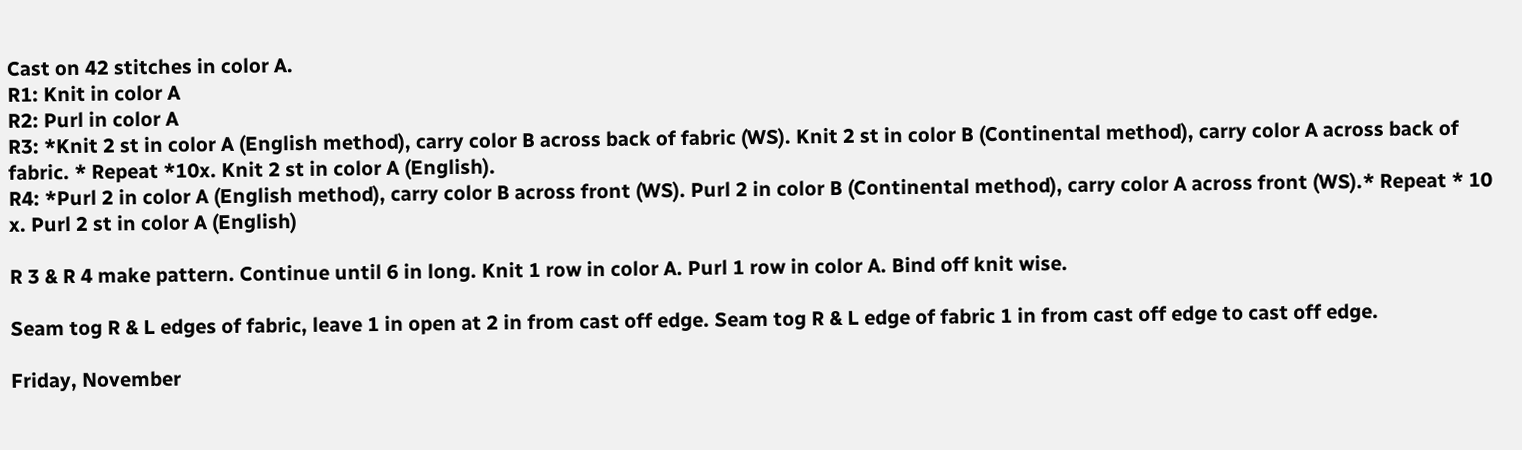Cast on 42 stitches in color A.
R1: Knit in color A
R2: Purl in color A
R3: *Knit 2 st in color A (English method), carry color B across back of fabric (WS). Knit 2 st in color B (Continental method), carry color A across back of fabric. * Repeat *10x. Knit 2 st in color A (English).
R4: *Purl 2 in color A (English method), carry color B across front (WS). Purl 2 in color B (Continental method), carry color A across front (WS).* Repeat * 10 x. Purl 2 st in color A (English)

R 3 & R 4 make pattern. Continue until 6 in long. Knit 1 row in color A. Purl 1 row in color A. Bind off knit wise.

Seam tog R & L edges of fabric, leave 1 in open at 2 in from cast off edge. Seam tog R & L edge of fabric 1 in from cast off edge to cast off edge.

Friday, November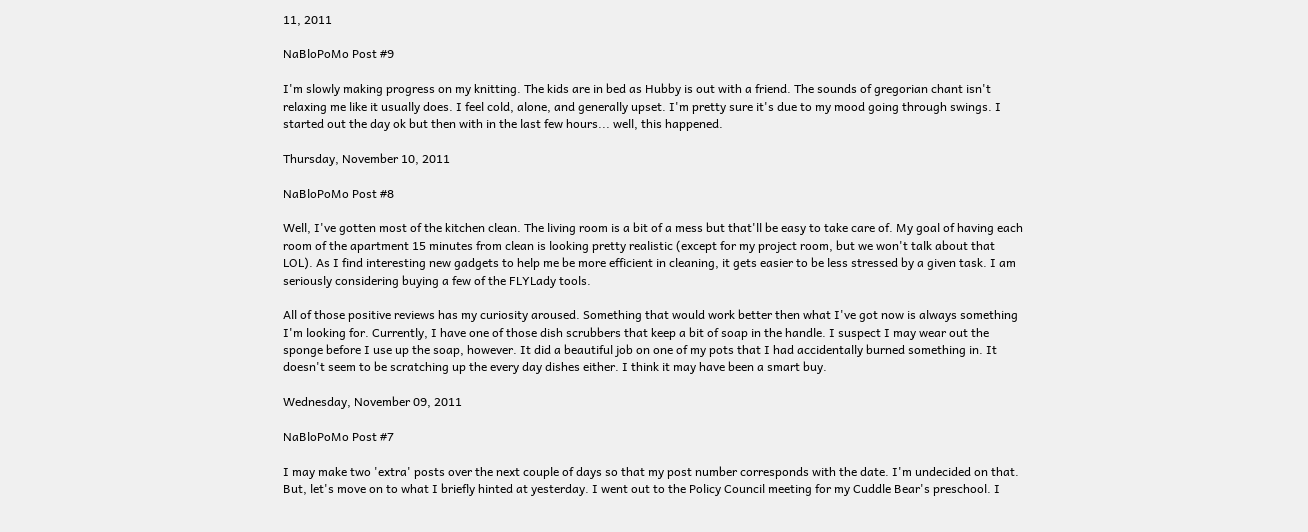11, 2011

NaBloPoMo Post #9

I'm slowly making progress on my knitting. The kids are in bed as Hubby is out with a friend. The sounds of gregorian chant isn't relaxing me like it usually does. I feel cold, alone, and generally upset. I'm pretty sure it's due to my mood going through swings. I started out the day ok but then with in the last few hours... well, this happened.

Thursday, November 10, 2011

NaBloPoMo Post #8

Well, I've gotten most of the kitchen clean. The living room is a bit of a mess but that'll be easy to take care of. My goal of having each room of the apartment 15 minutes from clean is looking pretty realistic (except for my project room, but we won't talk about that LOL). As I find interesting new gadgets to help me be more efficient in cleaning, it gets easier to be less stressed by a given task. I am seriously considering buying a few of the FLYLady tools.

All of those positive reviews has my curiosity aroused. Something that would work better then what I've got now is always something I'm looking for. Currently, I have one of those dish scrubbers that keep a bit of soap in the handle. I suspect I may wear out the sponge before I use up the soap, however. It did a beautiful job on one of my pots that I had accidentally burned something in. It doesn't seem to be scratching up the every day dishes either. I think it may have been a smart buy.

Wednesday, November 09, 2011

NaBloPoMo Post #7

I may make two 'extra' posts over the next couple of days so that my post number corresponds with the date. I'm undecided on that. But, let's move on to what I briefly hinted at yesterday. I went out to the Policy Council meeting for my Cuddle Bear's preschool. I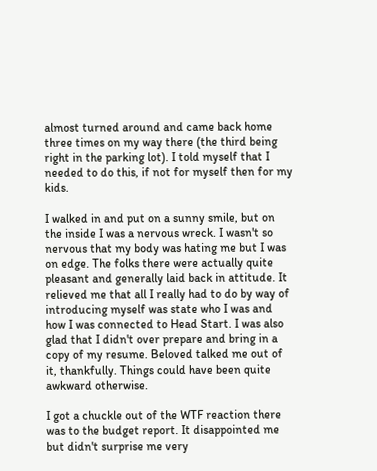almost turned around and came back home three times on my way there (the third being right in the parking lot). I told myself that I needed to do this, if not for myself then for my kids.

I walked in and put on a sunny smile, but on the inside I was a nervous wreck. I wasn't so nervous that my body was hating me but I was on edge. The folks there were actually quite pleasant and generally laid back in attitude. It relieved me that all I really had to do by way of introducing myself was state who I was and how I was connected to Head Start. I was also glad that I didn't over prepare and bring in a copy of my resume. Beloved talked me out of it, thankfully. Things could have been quite awkward otherwise.

I got a chuckle out of the WTF reaction there was to the budget report. It disappointed me but didn't surprise me very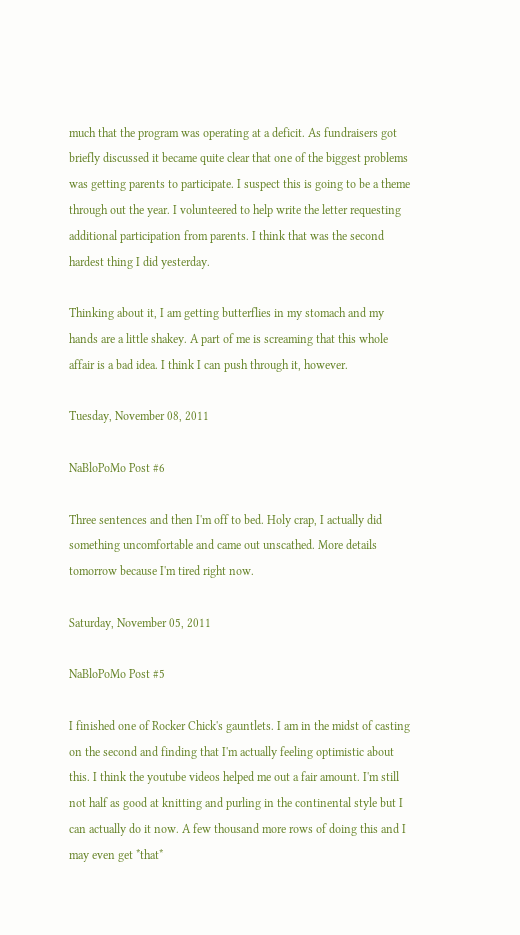much that the program was operating at a deficit. As fundraisers got briefly discussed it became quite clear that one of the biggest problems was getting parents to participate. I suspect this is going to be a theme through out the year. I volunteered to help write the letter requesting additional participation from parents. I think that was the second hardest thing I did yesterday.

Thinking about it, I am getting butterflies in my stomach and my hands are a little shakey. A part of me is screaming that this whole affair is a bad idea. I think I can push through it, however.

Tuesday, November 08, 2011

NaBloPoMo Post #6

Three sentences and then I'm off to bed. Holy crap, I actually did something uncomfortable and came out unscathed. More details tomorrow because I'm tired right now.

Saturday, November 05, 2011

NaBloPoMo Post #5

I finished one of Rocker Chick's gauntlets. I am in the midst of casting on the second and finding that I'm actually feeling optimistic about this. I think the youtube videos helped me out a fair amount. I'm still not half as good at knitting and purling in the continental style but I can actually do it now. A few thousand more rows of doing this and I may even get *that*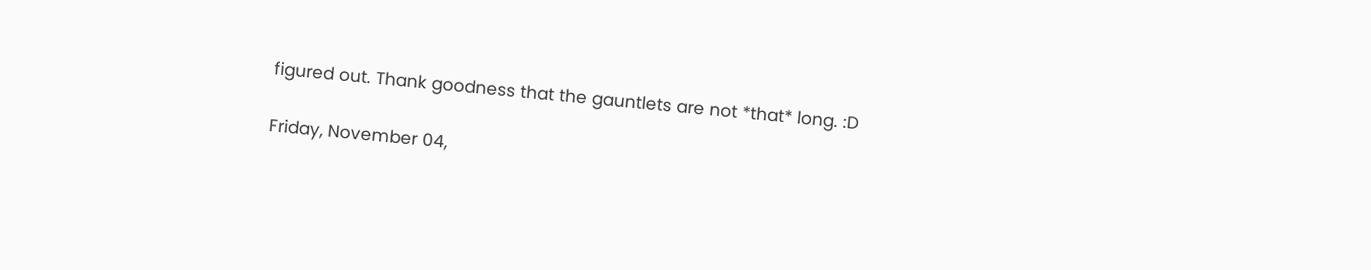figured out. Thank goodness that the gauntlets are not *that* long. :D

Friday, November 04,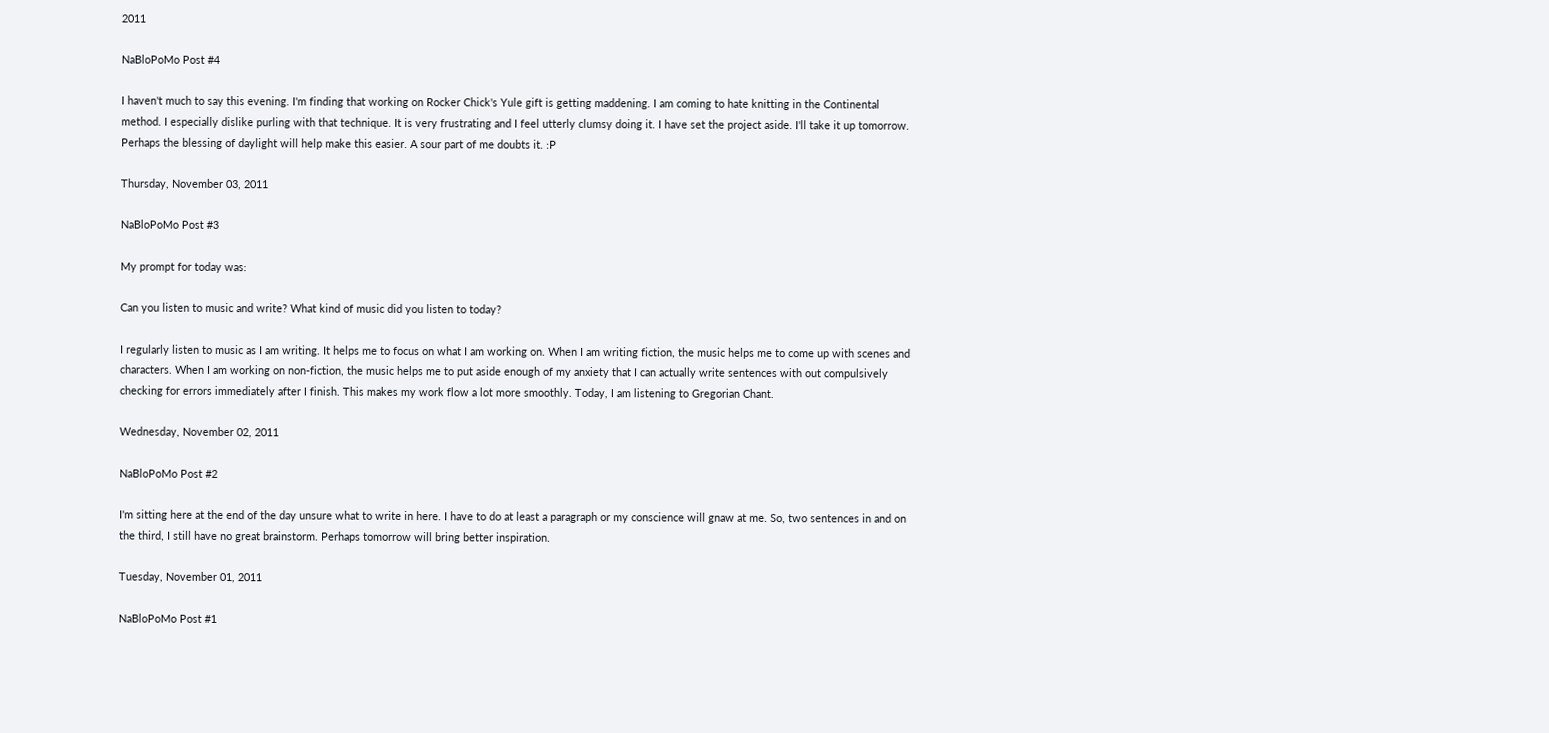2011

NaBloPoMo Post #4

I haven't much to say this evening. I'm finding that working on Rocker Chick's Yule gift is getting maddening. I am coming to hate knitting in the Continental method. I especially dislike purling with that technique. It is very frustrating and I feel utterly clumsy doing it. I have set the project aside. I'll take it up tomorrow. Perhaps the blessing of daylight will help make this easier. A sour part of me doubts it. :P

Thursday, November 03, 2011

NaBloPoMo Post #3

My prompt for today was:

Can you listen to music and write? What kind of music did you listen to today?

I regularly listen to music as I am writing. It helps me to focus on what I am working on. When I am writing fiction, the music helps me to come up with scenes and characters. When I am working on non-fiction, the music helps me to put aside enough of my anxiety that I can actually write sentences with out compulsively checking for errors immediately after I finish. This makes my work flow a lot more smoothly. Today, I am listening to Gregorian Chant.

Wednesday, November 02, 2011

NaBloPoMo Post #2

I'm sitting here at the end of the day unsure what to write in here. I have to do at least a paragraph or my conscience will gnaw at me. So, two sentences in and on the third, I still have no great brainstorm. Perhaps tomorrow will bring better inspiration.

Tuesday, November 01, 2011

NaBloPoMo Post #1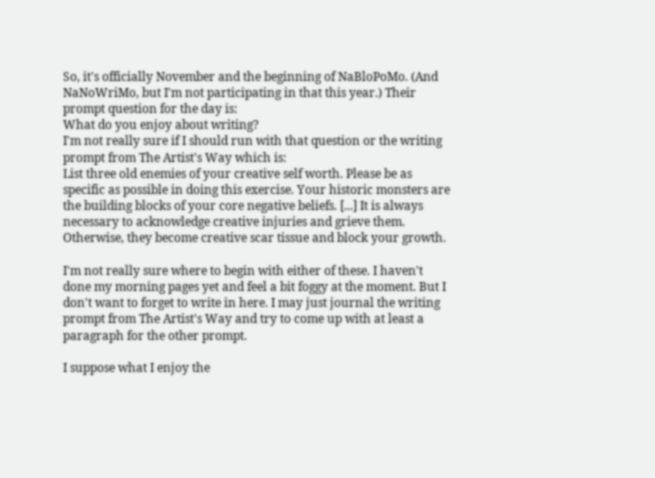So, it's officially November and the beginning of NaBloPoMo. (And NaNoWriMo, but I'm not participating in that this year.) Their prompt question for the day is:
What do you enjoy about writing?
I'm not really sure if I should run with that question or the writing prompt from The Artist's Way which is:
List three old enemies of your creative self worth. Please be as specific as possible in doing this exercise. Your historic monsters are the building blocks of your core negative beliefs. [...] It is always necessary to acknowledge creative injuries and grieve them. Otherwise, they become creative scar tissue and block your growth.

I'm not really sure where to begin with either of these. I haven't done my morning pages yet and feel a bit foggy at the moment. But I don't want to forget to write in here. I may just journal the writing prompt from The Artist's Way and try to come up with at least a paragraph for the other prompt.

I suppose what I enjoy the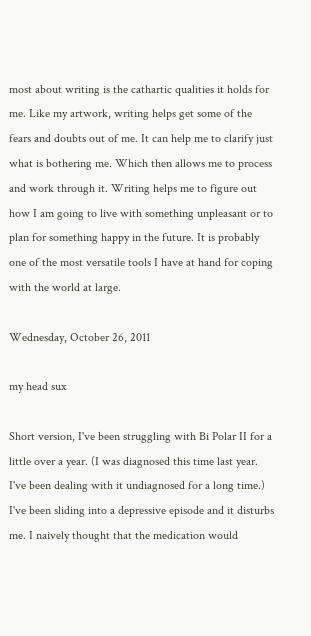most about writing is the cathartic qualities it holds for me. Like my artwork, writing helps get some of the fears and doubts out of me. It can help me to clarify just what is bothering me. Which then allows me to process and work through it. Writing helps me to figure out how I am going to live with something unpleasant or to plan for something happy in the future. It is probably one of the most versatile tools I have at hand for coping with the world at large.

Wednesday, October 26, 2011

my head sux

Short version, I've been struggling with Bi Polar II for a little over a year. (I was diagnosed this time last year. I've been dealing with it undiagnosed for a long time.) I've been sliding into a depressive episode and it disturbs me. I naively thought that the medication would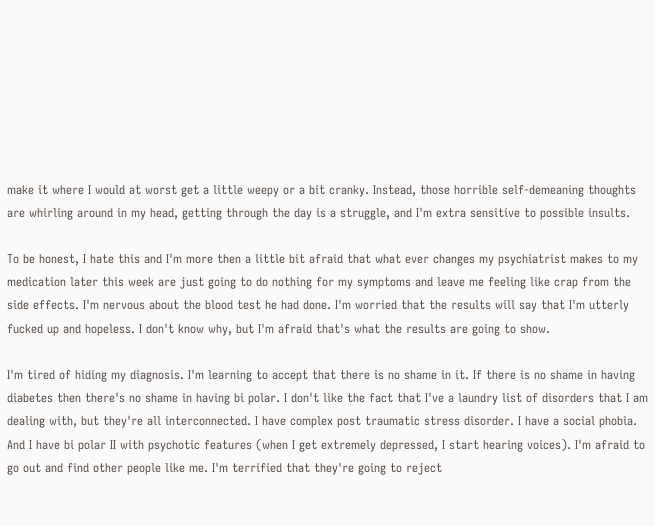make it where I would at worst get a little weepy or a bit cranky. Instead, those horrible self-demeaning thoughts are whirling around in my head, getting through the day is a struggle, and I'm extra sensitive to possible insults.

To be honest, I hate this and I'm more then a little bit afraid that what ever changes my psychiatrist makes to my medication later this week are just going to do nothing for my symptoms and leave me feeling like crap from the side effects. I'm nervous about the blood test he had done. I'm worried that the results will say that I'm utterly fucked up and hopeless. I don't know why, but I'm afraid that's what the results are going to show.

I'm tired of hiding my diagnosis. I'm learning to accept that there is no shame in it. If there is no shame in having diabetes then there's no shame in having bi polar. I don't like the fact that I've a laundry list of disorders that I am dealing with, but they're all interconnected. I have complex post traumatic stress disorder. I have a social phobia. And I have bi polar II with psychotic features (when I get extremely depressed, I start hearing voices). I'm afraid to go out and find other people like me. I'm terrified that they're going to reject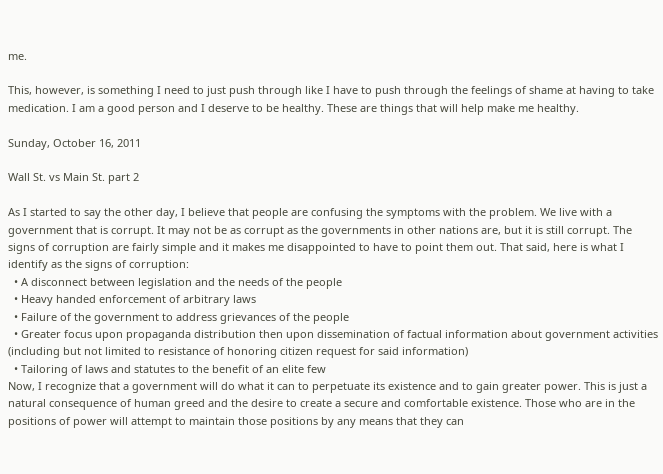me.

This, however, is something I need to just push through like I have to push through the feelings of shame at having to take medication. I am a good person and I deserve to be healthy. These are things that will help make me healthy.

Sunday, October 16, 2011

Wall St. vs Main St. part 2

As I started to say the other day, I believe that people are confusing the symptoms with the problem. We live with a government that is corrupt. It may not be as corrupt as the governments in other nations are, but it is still corrupt. The signs of corruption are fairly simple and it makes me disappointed to have to point them out. That said, here is what I identify as the signs of corruption:
  • A disconnect between legislation and the needs of the people
  • Heavy handed enforcement of arbitrary laws
  • Failure of the government to address grievances of the people
  • Greater focus upon propaganda distribution then upon dissemination of factual information about government activities (including but not limited to resistance of honoring citizen request for said information)
  • Tailoring of laws and statutes to the benefit of an elite few
Now, I recognize that a government will do what it can to perpetuate its existence and to gain greater power. This is just a natural consequence of human greed and the desire to create a secure and comfortable existence. Those who are in the positions of power will attempt to maintain those positions by any means that they can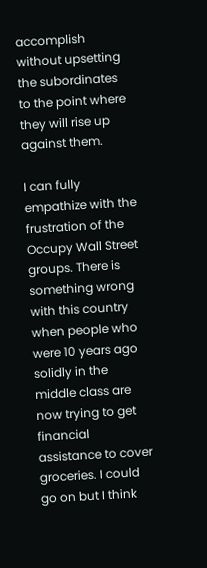accomplish without upsetting the subordinates to the point where they will rise up against them.

I can fully empathize with the frustration of the Occupy Wall Street groups. There is something wrong with this country when people who were 10 years ago solidly in the middle class are now trying to get financial assistance to cover groceries. I could go on but I think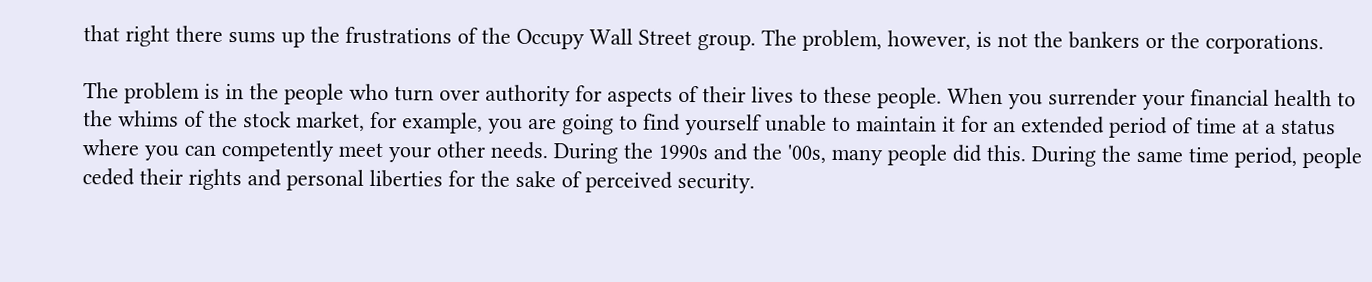that right there sums up the frustrations of the Occupy Wall Street group. The problem, however, is not the bankers or the corporations.

The problem is in the people who turn over authority for aspects of their lives to these people. When you surrender your financial health to the whims of the stock market, for example, you are going to find yourself unable to maintain it for an extended period of time at a status where you can competently meet your other needs. During the 1990s and the '00s, many people did this. During the same time period, people ceded their rights and personal liberties for the sake of perceived security.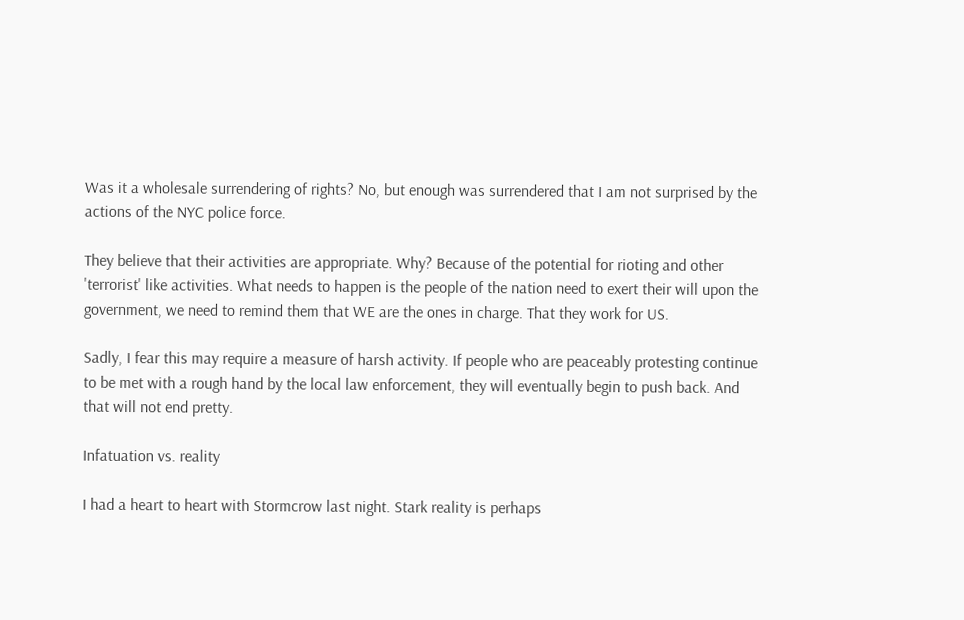Was it a wholesale surrendering of rights? No, but enough was surrendered that I am not surprised by the actions of the NYC police force.

They believe that their activities are appropriate. Why? Because of the potential for rioting and other 'terrorist' like activities. What needs to happen is the people of the nation need to exert their will upon the government, we need to remind them that WE are the ones in charge. That they work for US.

Sadly, I fear this may require a measure of harsh activity. If people who are peaceably protesting continue to be met with a rough hand by the local law enforcement, they will eventually begin to push back. And that will not end pretty.

Infatuation vs. reality

I had a heart to heart with Stormcrow last night. Stark reality is perhaps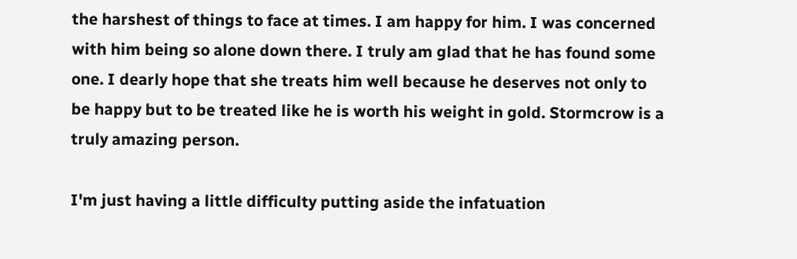the harshest of things to face at times. I am happy for him. I was concerned with him being so alone down there. I truly am glad that he has found some one. I dearly hope that she treats him well because he deserves not only to be happy but to be treated like he is worth his weight in gold. Stormcrow is a truly amazing person.

I'm just having a little difficulty putting aside the infatuation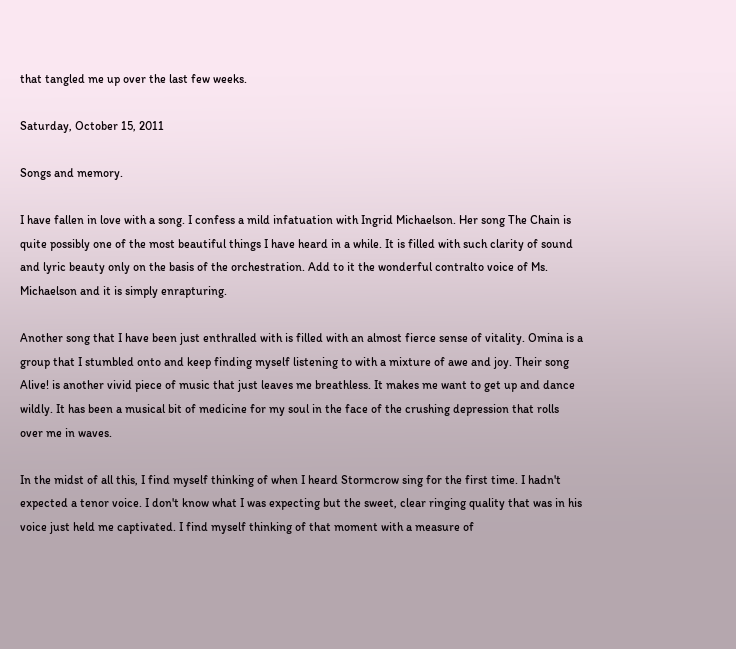that tangled me up over the last few weeks.

Saturday, October 15, 2011

Songs and memory.

I have fallen in love with a song. I confess a mild infatuation with Ingrid Michaelson. Her song The Chain is quite possibly one of the most beautiful things I have heard in a while. It is filled with such clarity of sound and lyric beauty only on the basis of the orchestration. Add to it the wonderful contralto voice of Ms. Michaelson and it is simply enrapturing.

Another song that I have been just enthralled with is filled with an almost fierce sense of vitality. Omina is a group that I stumbled onto and keep finding myself listening to with a mixture of awe and joy. Their song Alive! is another vivid piece of music that just leaves me breathless. It makes me want to get up and dance wildly. It has been a musical bit of medicine for my soul in the face of the crushing depression that rolls over me in waves.

In the midst of all this, I find myself thinking of when I heard Stormcrow sing for the first time. I hadn't expected a tenor voice. I don't know what I was expecting but the sweet, clear ringing quality that was in his voice just held me captivated. I find myself thinking of that moment with a measure of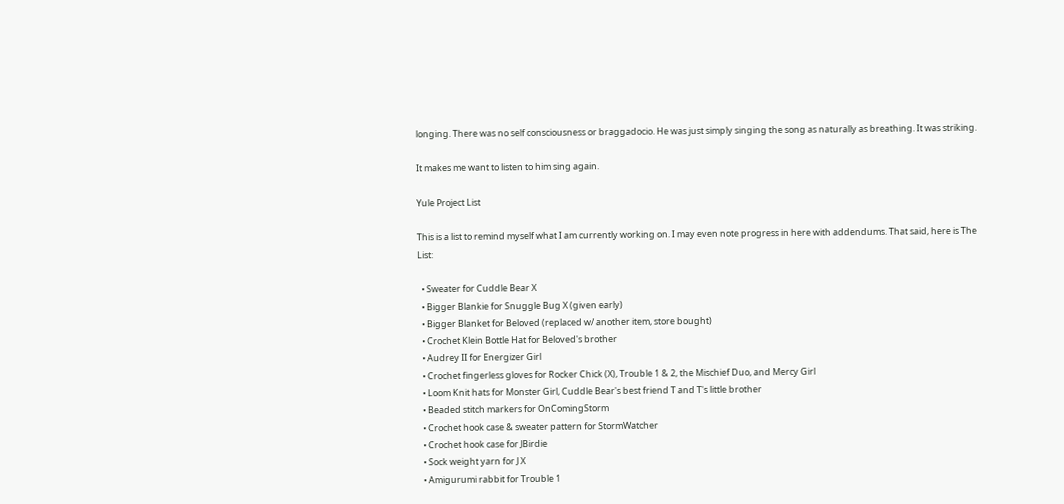longing. There was no self consciousness or braggadocio. He was just simply singing the song as naturally as breathing. It was striking.

It makes me want to listen to him sing again.

Yule Project List

This is a list to remind myself what I am currently working on. I may even note progress in here with addendums. That said, here is The List:

  • Sweater for Cuddle Bear X
  • Bigger Blankie for Snuggle Bug X (given early)
  • Bigger Blanket for Beloved (replaced w/ another item, store bought)
  • Crochet Klein Bottle Hat for Beloved's brother
  • Audrey II for Energizer Girl
  • Crochet fingerless gloves for Rocker Chick (X), Trouble 1 & 2, the Mischief Duo, and Mercy Girl
  • Loom Knit hats for Monster Girl, Cuddle Bear's best friend T and T's little brother
  • Beaded stitch markers for OnComingStorm
  • Crochet hook case & sweater pattern for StormWatcher
  • Crochet hook case for JBirdie
  • Sock weight yarn for J X
  • Amigurumi rabbit for Trouble 1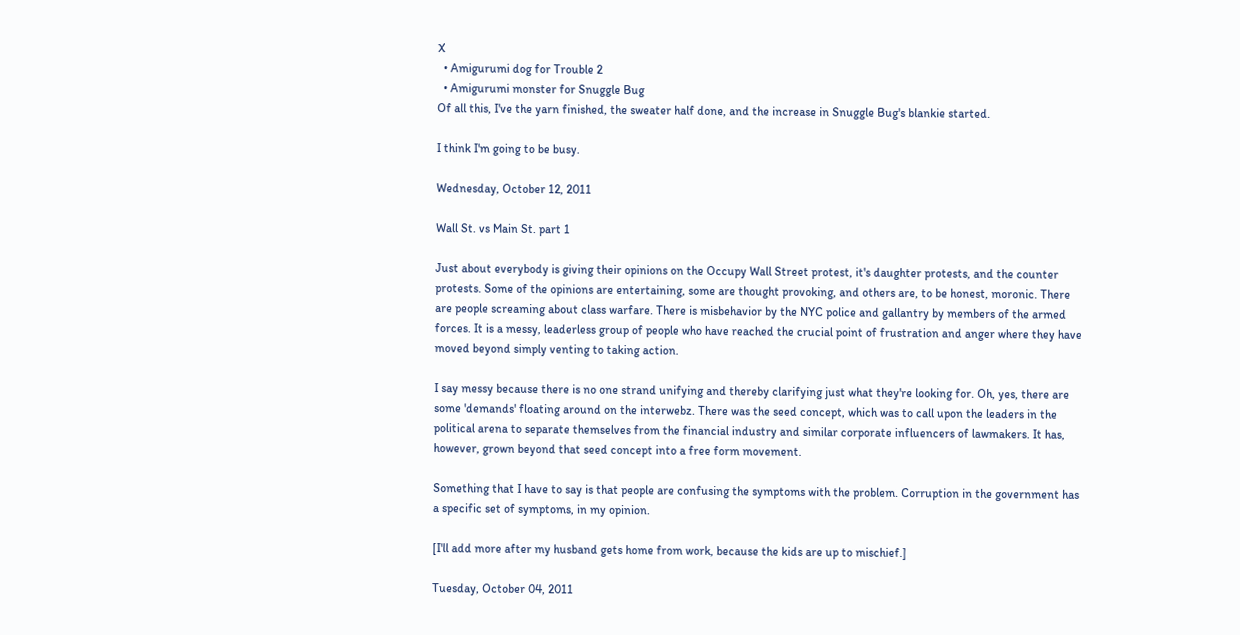X
  • Amigurumi dog for Trouble 2
  • Amigurumi monster for Snuggle Bug
Of all this, I've the yarn finished, the sweater half done, and the increase in Snuggle Bug's blankie started.

I think I'm going to be busy.

Wednesday, October 12, 2011

Wall St. vs Main St. part 1

Just about everybody is giving their opinions on the Occupy Wall Street protest, it's daughter protests, and the counter protests. Some of the opinions are entertaining, some are thought provoking, and others are, to be honest, moronic. There are people screaming about class warfare. There is misbehavior by the NYC police and gallantry by members of the armed forces. It is a messy, leaderless group of people who have reached the crucial point of frustration and anger where they have moved beyond simply venting to taking action.

I say messy because there is no one strand unifying and thereby clarifying just what they're looking for. Oh, yes, there are some 'demands' floating around on the interwebz. There was the seed concept, which was to call upon the leaders in the political arena to separate themselves from the financial industry and similar corporate influencers of lawmakers. It has, however, grown beyond that seed concept into a free form movement.

Something that I have to say is that people are confusing the symptoms with the problem. Corruption in the government has a specific set of symptoms, in my opinion.

[I'll add more after my husband gets home from work, because the kids are up to mischief.]

Tuesday, October 04, 2011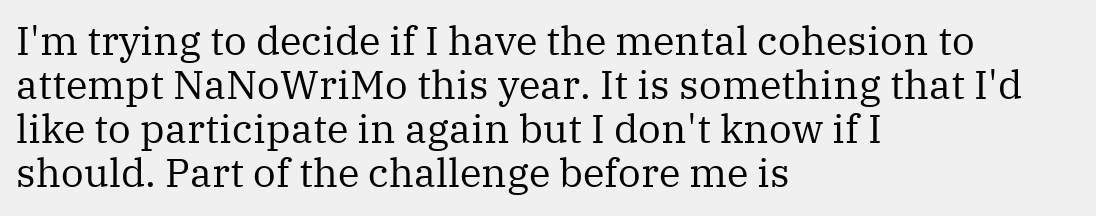I'm trying to decide if I have the mental cohesion to attempt NaNoWriMo this year. It is something that I'd like to participate in again but I don't know if I should. Part of the challenge before me is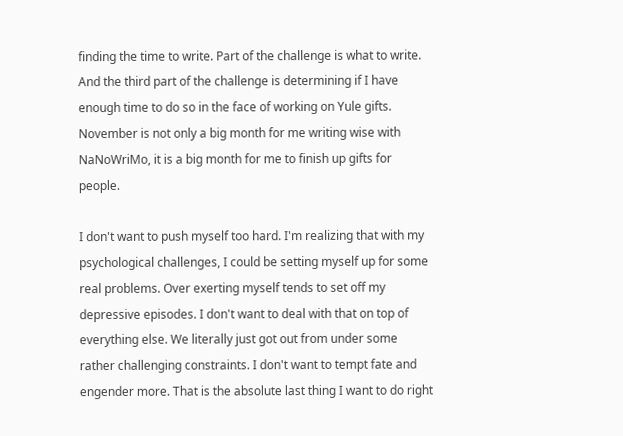finding the time to write. Part of the challenge is what to write. And the third part of the challenge is determining if I have enough time to do so in the face of working on Yule gifts. November is not only a big month for me writing wise with NaNoWriMo, it is a big month for me to finish up gifts for people.

I don't want to push myself too hard. I'm realizing that with my psychological challenges, I could be setting myself up for some real problems. Over exerting myself tends to set off my depressive episodes. I don't want to deal with that on top of everything else. We literally just got out from under some rather challenging constraints. I don't want to tempt fate and engender more. That is the absolute last thing I want to do right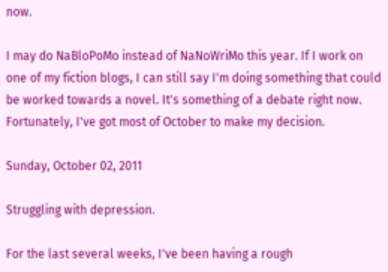now.

I may do NaBloPoMo instead of NaNoWriMo this year. If I work on one of my fiction blogs, I can still say I'm doing something that could be worked towards a novel. It's something of a debate right now. Fortunately, I've got most of October to make my decision.

Sunday, October 02, 2011

Struggling with depression.

For the last several weeks, I've been having a rough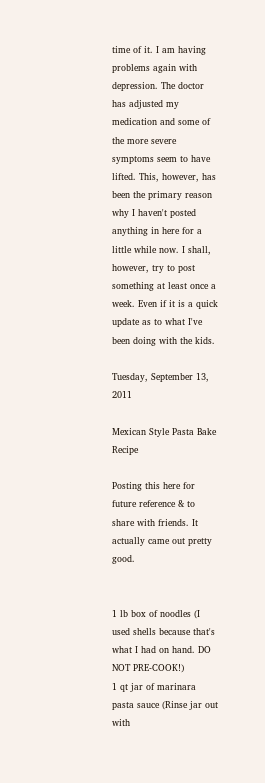time of it. I am having problems again with depression. The doctor has adjusted my medication and some of the more severe symptoms seem to have lifted. This, however, has been the primary reason why I haven't posted anything in here for a little while now. I shall, however, try to post something at least once a week. Even if it is a quick update as to what I've been doing with the kids.

Tuesday, September 13, 2011

Mexican Style Pasta Bake Recipe

Posting this here for future reference & to share with friends. It actually came out pretty good.


1 lb box of noodles (I used shells because that's what I had on hand. DO NOT PRE-COOK!)
1 qt jar of marinara pasta sauce (Rinse jar out with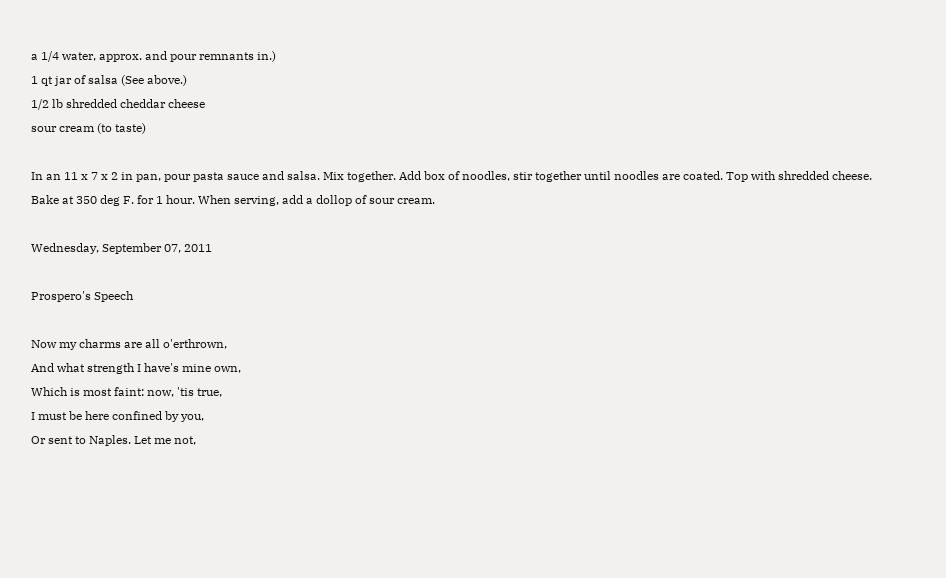a 1/4 water, approx. and pour remnants in.)
1 qt jar of salsa (See above.)
1/2 lb shredded cheddar cheese
sour cream (to taste)

In an 11 x 7 x 2 in pan, pour pasta sauce and salsa. Mix together. Add box of noodles, stir together until noodles are coated. Top with shredded cheese. Bake at 350 deg F. for 1 hour. When serving, add a dollop of sour cream.

Wednesday, September 07, 2011

Prospero's Speech

Now my charms are all o'erthrown,
And what strength I have's mine own,
Which is most faint: now, 'tis true,
I must be here confined by you,
Or sent to Naples. Let me not,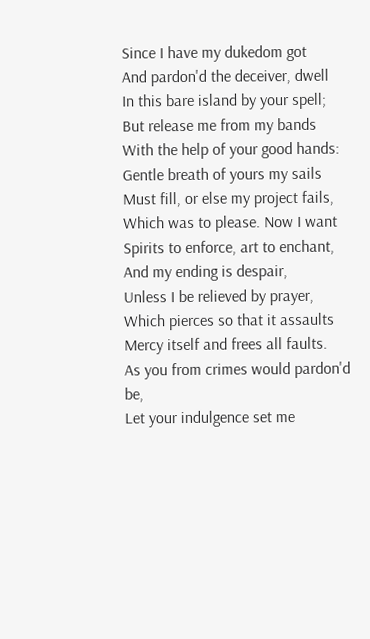Since I have my dukedom got
And pardon'd the deceiver, dwell
In this bare island by your spell;
But release me from my bands
With the help of your good hands:
Gentle breath of yours my sails
Must fill, or else my project fails,
Which was to please. Now I want
Spirits to enforce, art to enchant,
And my ending is despair,
Unless I be relieved by prayer,
Which pierces so that it assaults
Mercy itself and frees all faults.
As you from crimes would pardon'd be,
Let your indulgence set me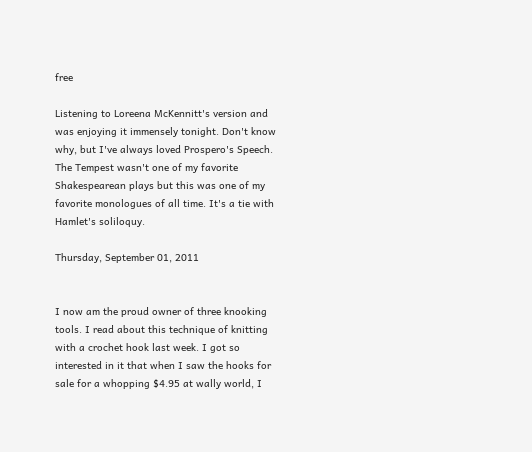free

Listening to Loreena McKennitt's version and was enjoying it immensely tonight. Don't know why, but I've always loved Prospero's Speech. The Tempest wasn't one of my favorite Shakespearean plays but this was one of my favorite monologues of all time. It's a tie with Hamlet's soliloquy.

Thursday, September 01, 2011


I now am the proud owner of three knooking tools. I read about this technique of knitting with a crochet hook last week. I got so interested in it that when I saw the hooks for sale for a whopping $4.95 at wally world, I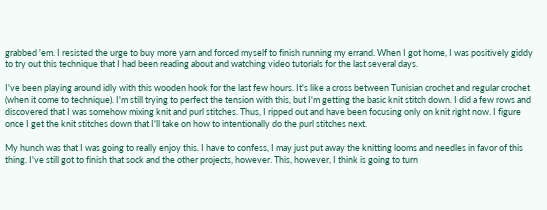grabbed 'em. I resisted the urge to buy more yarn and forced myself to finish running my errand. When I got home, I was positively giddy to try out this technique that I had been reading about and watching video tutorials for the last several days.

I've been playing around idly with this wooden hook for the last few hours. It's like a cross between Tunisian crochet and regular crochet (when it come to technique). I'm still trying to perfect the tension with this, but I'm getting the basic knit stitch down. I did a few rows and discovered that I was somehow mixing knit and purl stitches. Thus, I ripped out and have been focusing only on knit right now. I figure once I get the knit stitches down that I'll take on how to intentionally do the purl stitches next.

My hunch was that I was going to really enjoy this. I have to confess, I may just put away the knitting looms and needles in favor of this thing. I've still got to finish that sock and the other projects, however. This, however, I think is going to turn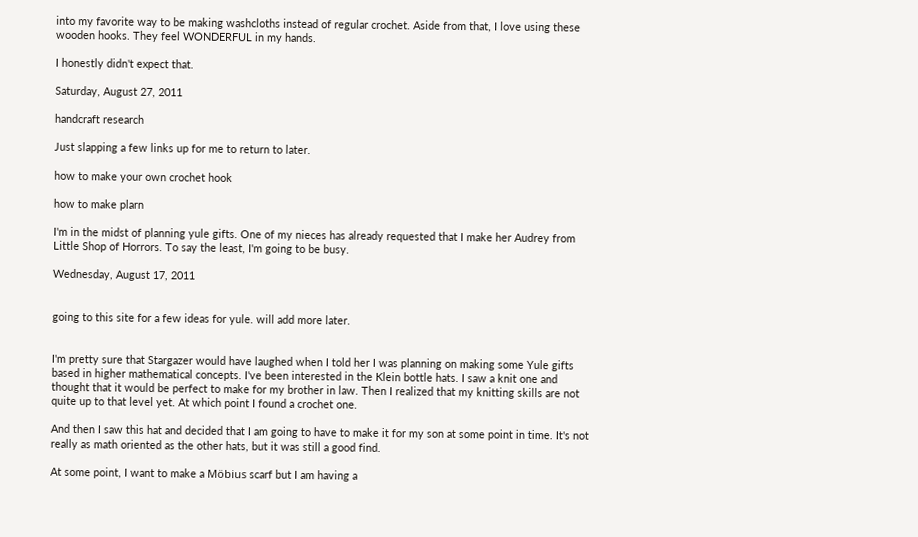into my favorite way to be making washcloths instead of regular crochet. Aside from that, I love using these wooden hooks. They feel WONDERFUL in my hands.

I honestly didn't expect that.

Saturday, August 27, 2011

handcraft research

Just slapping a few links up for me to return to later.

how to make your own crochet hook

how to make plarn

I'm in the midst of planning yule gifts. One of my nieces has already requested that I make her Audrey from Little Shop of Horrors. To say the least, I'm going to be busy.

Wednesday, August 17, 2011


going to this site for a few ideas for yule. will add more later.


I'm pretty sure that Stargazer would have laughed when I told her I was planning on making some Yule gifts based in higher mathematical concepts. I've been interested in the Klein bottle hats. I saw a knit one and thought that it would be perfect to make for my brother in law. Then I realized that my knitting skills are not quite up to that level yet. At which point I found a crochet one.

And then I saw this hat and decided that I am going to have to make it for my son at some point in time. It's not really as math oriented as the other hats, but it was still a good find.

At some point, I want to make a Möbius scarf but I am having a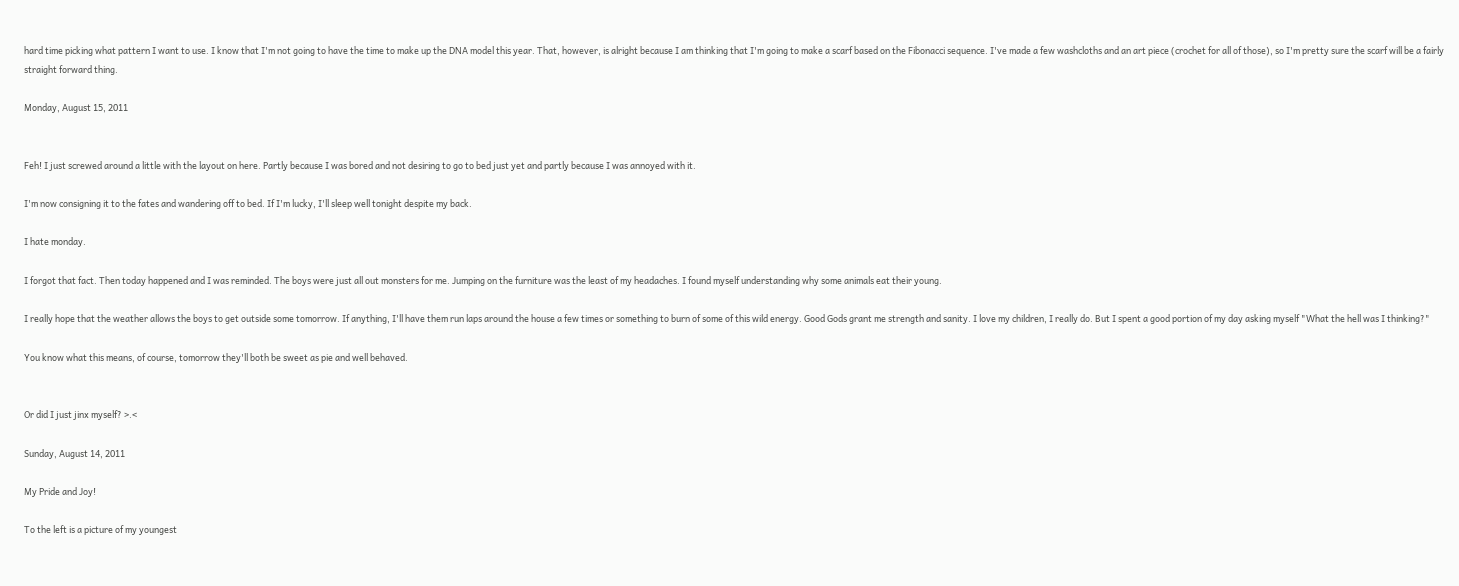hard time picking what pattern I want to use. I know that I'm not going to have the time to make up the DNA model this year. That, however, is alright because I am thinking that I'm going to make a scarf based on the Fibonacci sequence. I've made a few washcloths and an art piece (crochet for all of those), so I'm pretty sure the scarf will be a fairly straight forward thing.

Monday, August 15, 2011


Feh! I just screwed around a little with the layout on here. Partly because I was bored and not desiring to go to bed just yet and partly because I was annoyed with it.

I'm now consigning it to the fates and wandering off to bed. If I'm lucky, I'll sleep well tonight despite my back.

I hate monday.

I forgot that fact. Then today happened and I was reminded. The boys were just all out monsters for me. Jumping on the furniture was the least of my headaches. I found myself understanding why some animals eat their young.

I really hope that the weather allows the boys to get outside some tomorrow. If anything, I'll have them run laps around the house a few times or something to burn of some of this wild energy. Good Gods grant me strength and sanity. I love my children, I really do. But I spent a good portion of my day asking myself "What the hell was I thinking?"

You know what this means, of course, tomorrow they'll both be sweet as pie and well behaved.


Or did I just jinx myself? >.<

Sunday, August 14, 2011

My Pride and Joy!

To the left is a picture of my youngest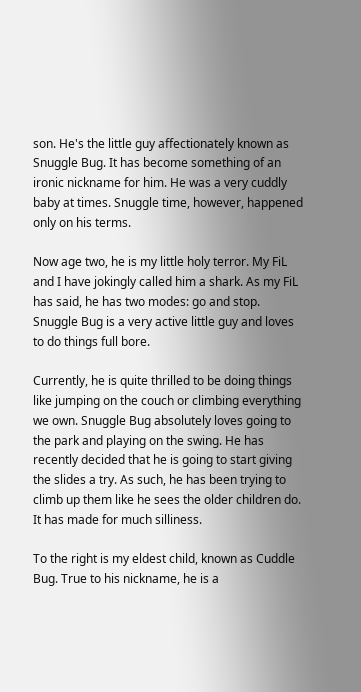son. He's the little guy affectionately known as Snuggle Bug. It has become something of an ironic nickname for him. He was a very cuddly baby at times. Snuggle time, however, happened only on his terms.

Now age two, he is my little holy terror. My FiL and I have jokingly called him a shark. As my FiL has said, he has two modes: go and stop. Snuggle Bug is a very active little guy and loves to do things full bore.

Currently, he is quite thrilled to be doing things like jumping on the couch or climbing everything we own. Snuggle Bug absolutely loves going to the park and playing on the swing. He has recently decided that he is going to start giving the slides a try. As such, he has been trying to climb up them like he sees the older children do. It has made for much silliness.

To the right is my eldest child, known as Cuddle Bug. True to his nickname, he is a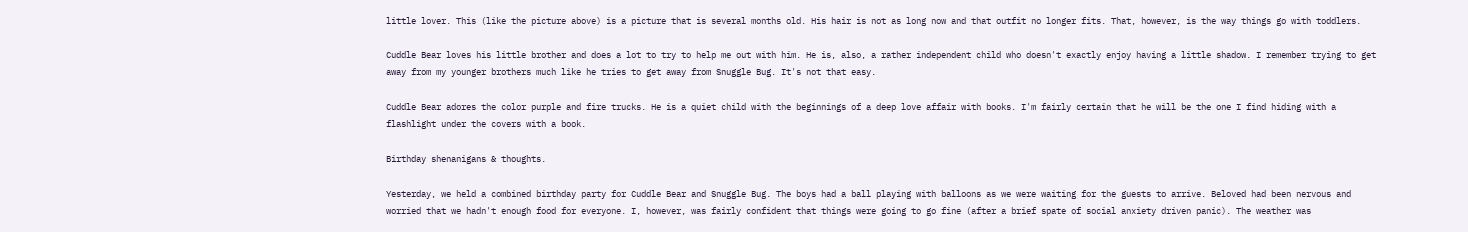little lover. This (like the picture above) is a picture that is several months old. His hair is not as long now and that outfit no longer fits. That, however, is the way things go with toddlers.

Cuddle Bear loves his little brother and does a lot to try to help me out with him. He is, also, a rather independent child who doesn't exactly enjoy having a little shadow. I remember trying to get away from my younger brothers much like he tries to get away from Snuggle Bug. It's not that easy.

Cuddle Bear adores the color purple and fire trucks. He is a quiet child with the beginnings of a deep love affair with books. I'm fairly certain that he will be the one I find hiding with a flashlight under the covers with a book.

Birthday shenanigans & thoughts.

Yesterday, we held a combined birthday party for Cuddle Bear and Snuggle Bug. The boys had a ball playing with balloons as we were waiting for the guests to arrive. Beloved had been nervous and worried that we hadn't enough food for everyone. I, however, was fairly confident that things were going to go fine (after a brief spate of social anxiety driven panic). The weather was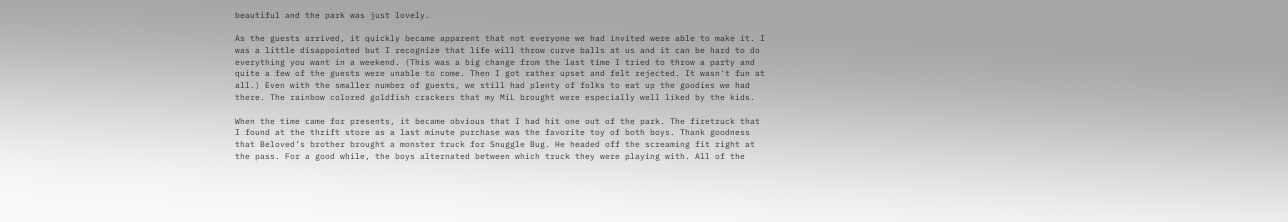beautiful and the park was just lovely.

As the guests arrived, it quickly became apparent that not everyone we had invited were able to make it. I was a little disappointed but I recognize that life will throw curve balls at us and it can be hard to do everything you want in a weekend. (This was a big change from the last time I tried to throw a party and quite a few of the guests were unable to come. Then I got rather upset and felt rejected. It wasn't fun at all.) Even with the smaller number of guests, we still had plenty of folks to eat up the goodies we had there. The rainbow colored goldfish crackers that my MiL brought were especially well liked by the kids.

When the time came for presents, it became obvious that I had hit one out of the park. The firetruck that I found at the thrift store as a last minute purchase was the favorite toy of both boys. Thank goodness that Beloved's brother brought a monster truck for Snuggle Bug. He headed off the screaming fit right at the pass. For a good while, the boys alternated between which truck they were playing with. All of the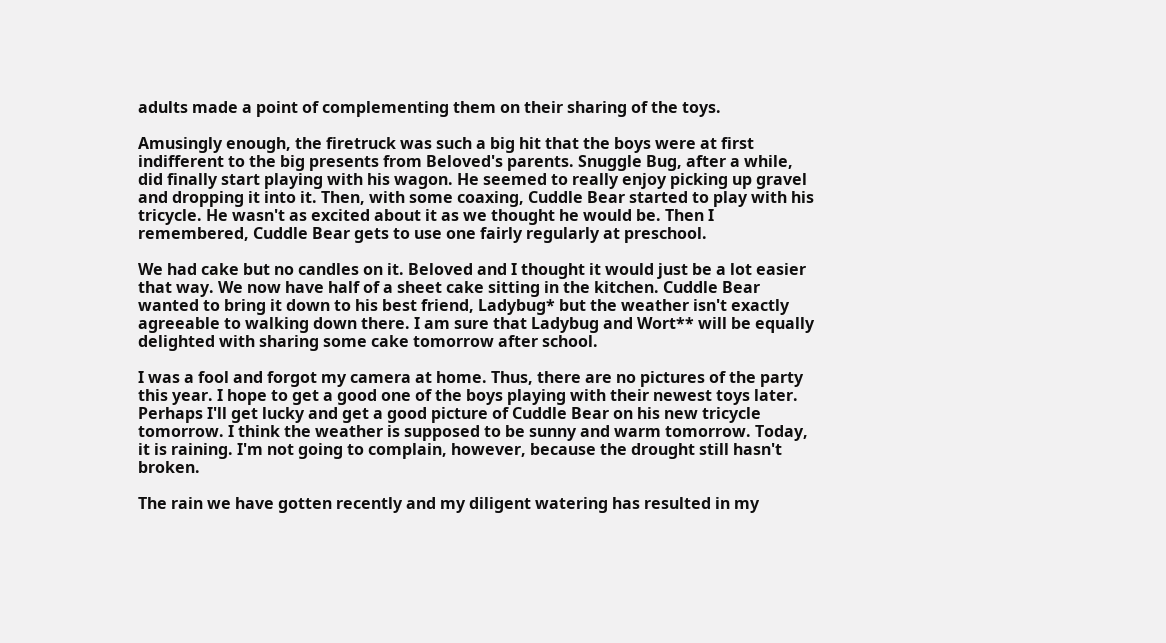adults made a point of complementing them on their sharing of the toys.

Amusingly enough, the firetruck was such a big hit that the boys were at first indifferent to the big presents from Beloved's parents. Snuggle Bug, after a while, did finally start playing with his wagon. He seemed to really enjoy picking up gravel and dropping it into it. Then, with some coaxing, Cuddle Bear started to play with his tricycle. He wasn't as excited about it as we thought he would be. Then I remembered, Cuddle Bear gets to use one fairly regularly at preschool.

We had cake but no candles on it. Beloved and I thought it would just be a lot easier that way. We now have half of a sheet cake sitting in the kitchen. Cuddle Bear wanted to bring it down to his best friend, Ladybug* but the weather isn't exactly agreeable to walking down there. I am sure that Ladybug and Wort** will be equally delighted with sharing some cake tomorrow after school.

I was a fool and forgot my camera at home. Thus, there are no pictures of the party this year. I hope to get a good one of the boys playing with their newest toys later. Perhaps I'll get lucky and get a good picture of Cuddle Bear on his new tricycle tomorrow. I think the weather is supposed to be sunny and warm tomorrow. Today, it is raining. I'm not going to complain, however, because the drought still hasn't broken.

The rain we have gotten recently and my diligent watering has resulted in my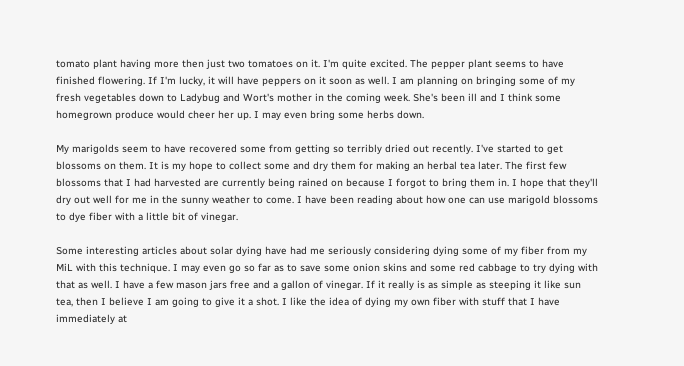tomato plant having more then just two tomatoes on it. I'm quite excited. The pepper plant seems to have finished flowering. If I'm lucky, it will have peppers on it soon as well. I am planning on bringing some of my fresh vegetables down to Ladybug and Wort's mother in the coming week. She's been ill and I think some homegrown produce would cheer her up. I may even bring some herbs down.

My marigolds seem to have recovered some from getting so terribly dried out recently. I've started to get blossoms on them. It is my hope to collect some and dry them for making an herbal tea later. The first few blossoms that I had harvested are currently being rained on because I forgot to bring them in. I hope that they'll dry out well for me in the sunny weather to come. I have been reading about how one can use marigold blossoms to dye fiber with a little bit of vinegar.

Some interesting articles about solar dying have had me seriously considering dying some of my fiber from my MiL with this technique. I may even go so far as to save some onion skins and some red cabbage to try dying with that as well. I have a few mason jars free and a gallon of vinegar. If it really is as simple as steeping it like sun tea, then I believe I am going to give it a shot. I like the idea of dying my own fiber with stuff that I have immediately at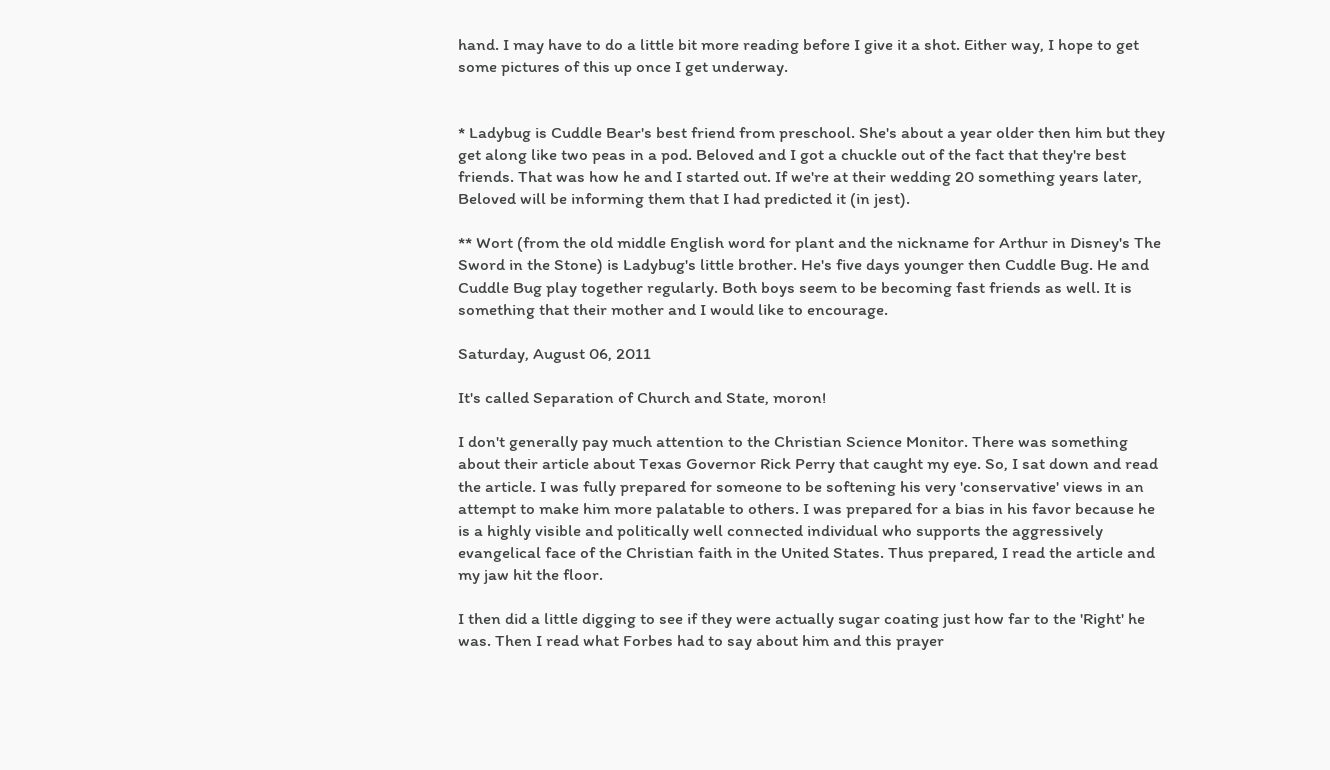hand. I may have to do a little bit more reading before I give it a shot. Either way, I hope to get some pictures of this up once I get underway.


* Ladybug is Cuddle Bear's best friend from preschool. She's about a year older then him but they get along like two peas in a pod. Beloved and I got a chuckle out of the fact that they're best friends. That was how he and I started out. If we're at their wedding 20 something years later, Beloved will be informing them that I had predicted it (in jest).

** Wort (from the old middle English word for plant and the nickname for Arthur in Disney's The Sword in the Stone) is Ladybug's little brother. He's five days younger then Cuddle Bug. He and Cuddle Bug play together regularly. Both boys seem to be becoming fast friends as well. It is something that their mother and I would like to encourage.

Saturday, August 06, 2011

It's called Separation of Church and State, moron!

I don't generally pay much attention to the Christian Science Monitor. There was something about their article about Texas Governor Rick Perry that caught my eye. So, I sat down and read the article. I was fully prepared for someone to be softening his very 'conservative' views in an attempt to make him more palatable to others. I was prepared for a bias in his favor because he is a highly visible and politically well connected individual who supports the aggressively evangelical face of the Christian faith in the United States. Thus prepared, I read the article and my jaw hit the floor.

I then did a little digging to see if they were actually sugar coating just how far to the 'Right' he was. Then I read what Forbes had to say about him and this prayer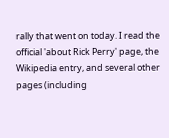rally that went on today. I read the official 'about Rick Perry' page, the Wikipedia entry, and several other pages (including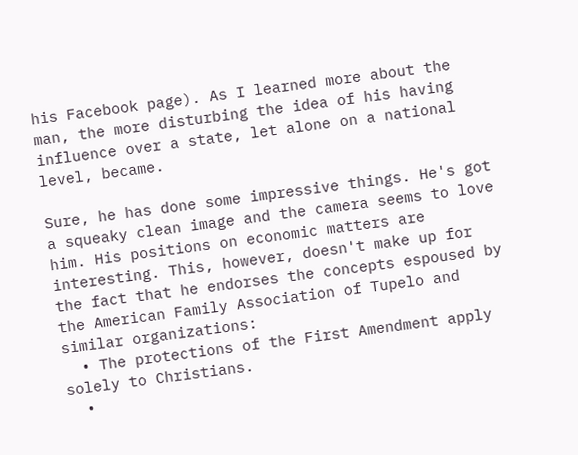his Facebook page). As I learned more about the man, the more disturbing the idea of his having influence over a state, let alone on a national level, became.

Sure, he has done some impressive things. He's got a squeaky clean image and the camera seems to love him. His positions on economic matters are interesting. This, however, doesn't make up for the fact that he endorses the concepts espoused by the American Family Association of Tupelo and similar organizations:
  • The protections of the First Amendment apply solely to Christians.
  •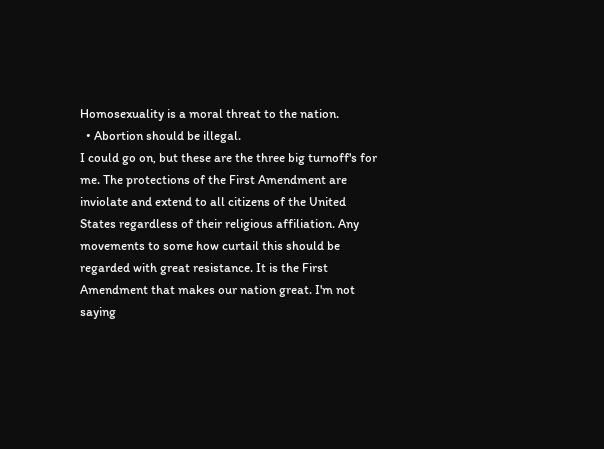Homosexuality is a moral threat to the nation.
  • Abortion should be illegal.
I could go on, but these are the three big turnoff's for me. The protections of the First Amendment are inviolate and extend to all citizens of the United States regardless of their religious affiliation. Any movements to some how curtail this should be regarded with great resistance. It is the First Amendment that makes our nation great. I'm not saying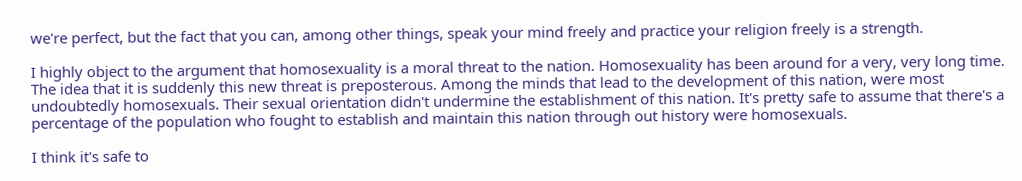we're perfect, but the fact that you can, among other things, speak your mind freely and practice your religion freely is a strength.

I highly object to the argument that homosexuality is a moral threat to the nation. Homosexuality has been around for a very, very long time. The idea that it is suddenly this new threat is preposterous. Among the minds that lead to the development of this nation, were most undoubtedly homosexuals. Their sexual orientation didn't undermine the establishment of this nation. It's pretty safe to assume that there's a percentage of the population who fought to establish and maintain this nation through out history were homosexuals.

I think it's safe to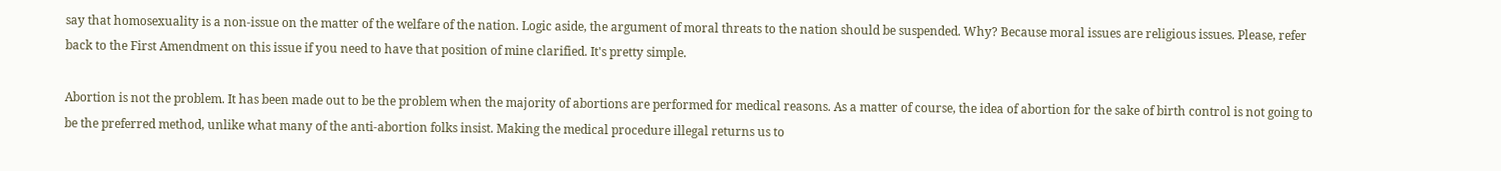say that homosexuality is a non-issue on the matter of the welfare of the nation. Logic aside, the argument of moral threats to the nation should be suspended. Why? Because moral issues are religious issues. Please, refer back to the First Amendment on this issue if you need to have that position of mine clarified. It's pretty simple.

Abortion is not the problem. It has been made out to be the problem when the majority of abortions are performed for medical reasons. As a matter of course, the idea of abortion for the sake of birth control is not going to be the preferred method, unlike what many of the anti-abortion folks insist. Making the medical procedure illegal returns us to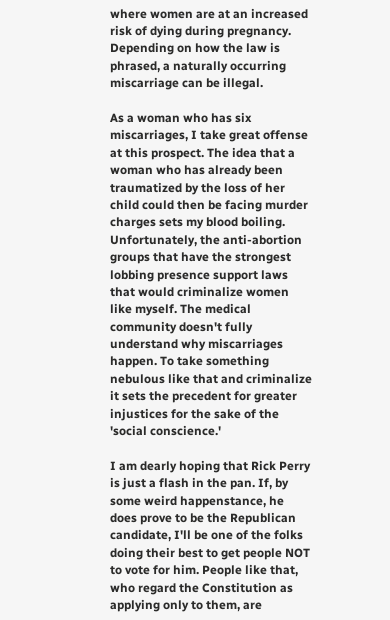where women are at an increased risk of dying during pregnancy. Depending on how the law is phrased, a naturally occurring miscarriage can be illegal.

As a woman who has six miscarriages, I take great offense at this prospect. The idea that a woman who has already been traumatized by the loss of her child could then be facing murder charges sets my blood boiling. Unfortunately, the anti-abortion groups that have the strongest lobbing presence support laws that would criminalize women like myself. The medical community doesn't fully understand why miscarriages happen. To take something nebulous like that and criminalize it sets the precedent for greater injustices for the sake of the 'social conscience.'

I am dearly hoping that Rick Perry is just a flash in the pan. If, by some weird happenstance, he does prove to be the Republican candidate, I'll be one of the folks doing their best to get people NOT to vote for him. People like that, who regard the Constitution as applying only to them, are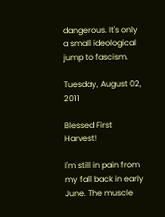dangerous. It's only a small ideological jump to fascism.

Tuesday, August 02, 2011

Blessed First Harvest!

I'm still in pain from my fall back in early June. The muscle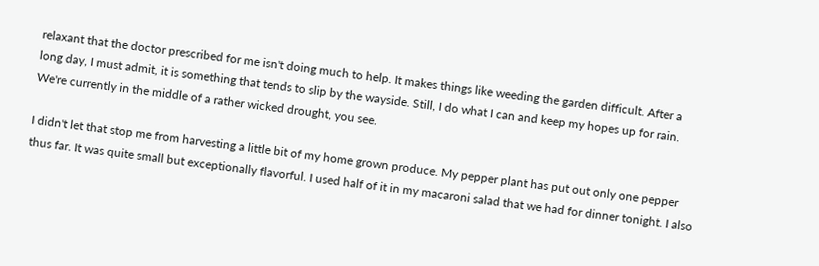relaxant that the doctor prescribed for me isn't doing much to help. It makes things like weeding the garden difficult. After a long day, I must admit, it is something that tends to slip by the wayside. Still, I do what I can and keep my hopes up for rain. We're currently in the middle of a rather wicked drought, you see.

I didn't let that stop me from harvesting a little bit of my home grown produce. My pepper plant has put out only one pepper thus far. It was quite small but exceptionally flavorful. I used half of it in my macaroni salad that we had for dinner tonight. I also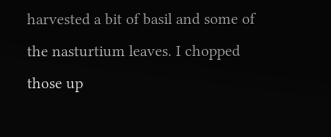harvested a bit of basil and some of the nasturtium leaves. I chopped those up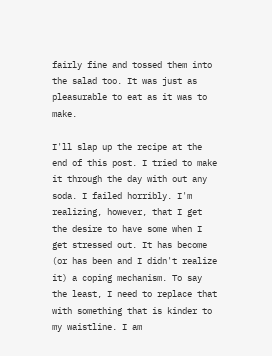fairly fine and tossed them into the salad too. It was just as pleasurable to eat as it was to make.

I'll slap up the recipe at the end of this post. I tried to make it through the day with out any soda. I failed horribly. I'm realizing, however, that I get the desire to have some when I get stressed out. It has become (or has been and I didn't realize it) a coping mechanism. To say the least, I need to replace that with something that is kinder to my waistline. I am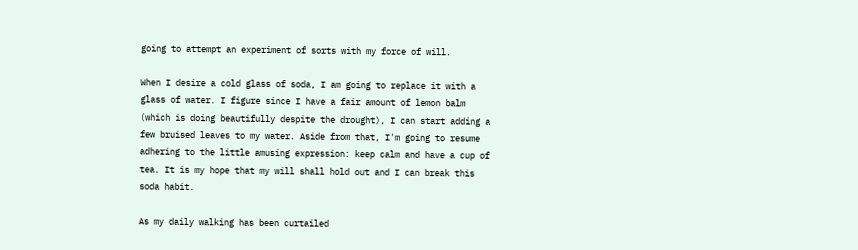going to attempt an experiment of sorts with my force of will.

When I desire a cold glass of soda, I am going to replace it with a glass of water. I figure since I have a fair amount of lemon balm (which is doing beautifully despite the drought), I can start adding a few bruised leaves to my water. Aside from that, I'm going to resume adhering to the little amusing expression: keep calm and have a cup of tea. It is my hope that my will shall hold out and I can break this soda habit.

As my daily walking has been curtailed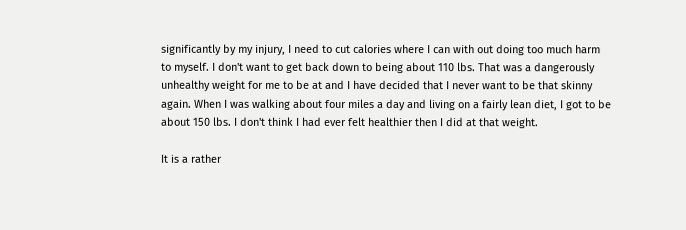significantly by my injury, I need to cut calories where I can with out doing too much harm to myself. I don't want to get back down to being about 110 lbs. That was a dangerously unhealthy weight for me to be at and I have decided that I never want to be that skinny again. When I was walking about four miles a day and living on a fairly lean diet, I got to be about 150 lbs. I don't think I had ever felt healthier then I did at that weight.

It is a rather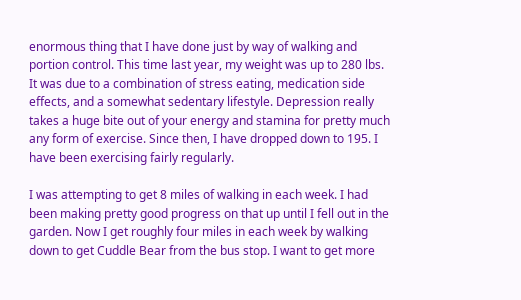enormous thing that I have done just by way of walking and portion control. This time last year, my weight was up to 280 lbs. It was due to a combination of stress eating, medication side effects, and a somewhat sedentary lifestyle. Depression really takes a huge bite out of your energy and stamina for pretty much any form of exercise. Since then, I have dropped down to 195. I have been exercising fairly regularly.

I was attempting to get 8 miles of walking in each week. I had been making pretty good progress on that up until I fell out in the garden. Now I get roughly four miles in each week by walking down to get Cuddle Bear from the bus stop. I want to get more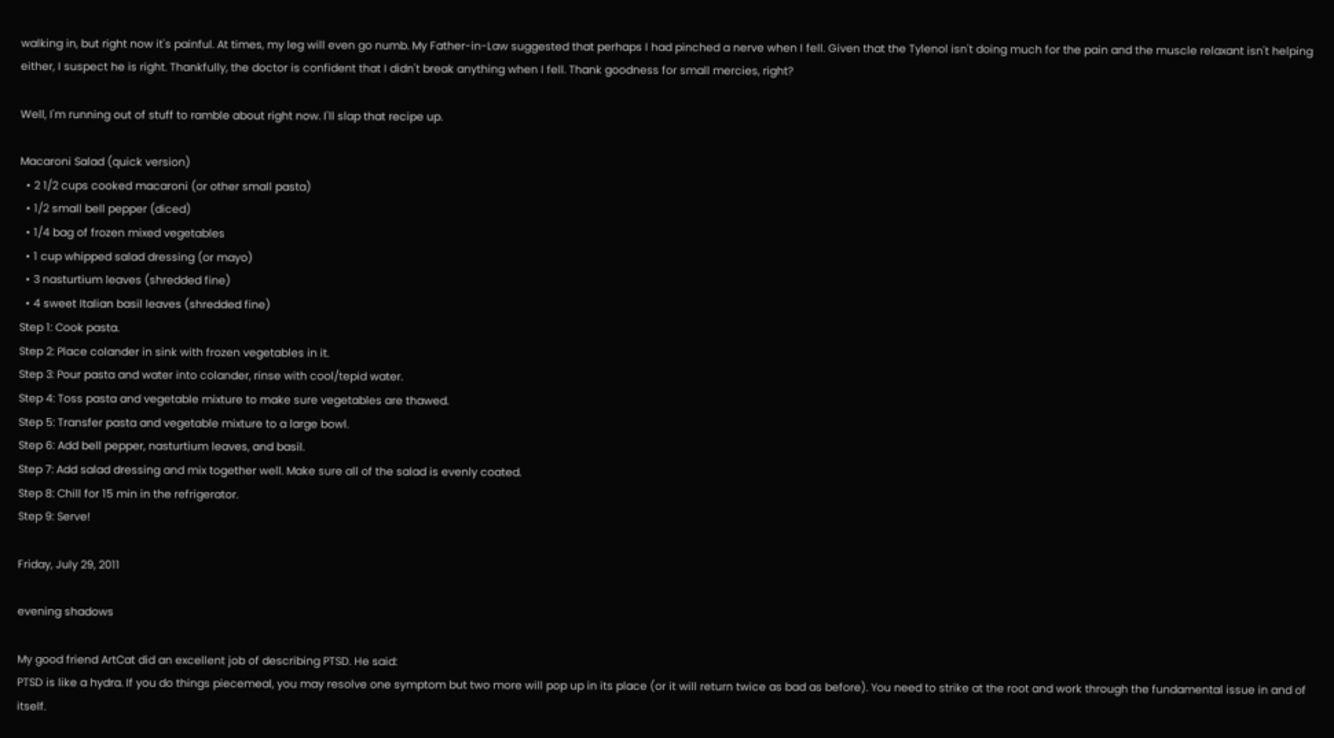walking in, but right now it's painful. At times, my leg will even go numb. My Father-in-Law suggested that perhaps I had pinched a nerve when I fell. Given that the Tylenol isn't doing much for the pain and the muscle relaxant isn't helping either, I suspect he is right. Thankfully, the doctor is confident that I didn't break anything when I fell. Thank goodness for small mercies, right?

Well, I'm running out of stuff to ramble about right now. I'll slap that recipe up.

Macaroni Salad (quick version)
  • 2 1/2 cups cooked macaroni (or other small pasta)
  • 1/2 small bell pepper (diced)
  • 1/4 bag of frozen mixed vegetables
  • 1 cup whipped salad dressing (or mayo)
  • 3 nasturtium leaves (shredded fine)
  • 4 sweet Italian basil leaves (shredded fine)
Step 1: Cook pasta.
Step 2: Place colander in sink with frozen vegetables in it.
Step 3: Pour pasta and water into colander, rinse with cool/tepid water.
Step 4: Toss pasta and vegetable mixture to make sure vegetables are thawed.
Step 5: Transfer pasta and vegetable mixture to a large bowl.
Step 6: Add bell pepper, nasturtium leaves, and basil.
Step 7: Add salad dressing and mix together well. Make sure all of the salad is evenly coated.
Step 8: Chill for 15 min in the refrigerator.
Step 9: Serve!

Friday, July 29, 2011

evening shadows

My good friend ArtCat did an excellent job of describing PTSD. He said:
PTSD is like a hydra. If you do things piecemeal, you may resolve one symptom but two more will pop up in its place (or it will return twice as bad as before). You need to strike at the root and work through the fundamental issue in and of itself.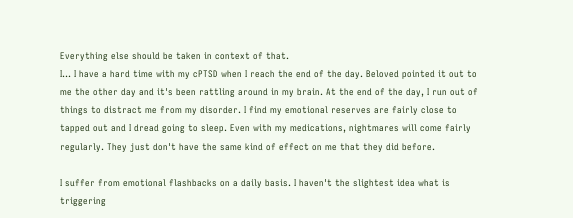Everything else should be taken in context of that.
I... I have a hard time with my cPTSD when I reach the end of the day. Beloved pointed it out to me the other day and it's been rattling around in my brain. At the end of the day, I run out of things to distract me from my disorder. I find my emotional reserves are fairly close to tapped out and I dread going to sleep. Even with my medications, nightmares will come fairly regularly. They just don't have the same kind of effect on me that they did before.

I suffer from emotional flashbacks on a daily basis. I haven't the slightest idea what is triggering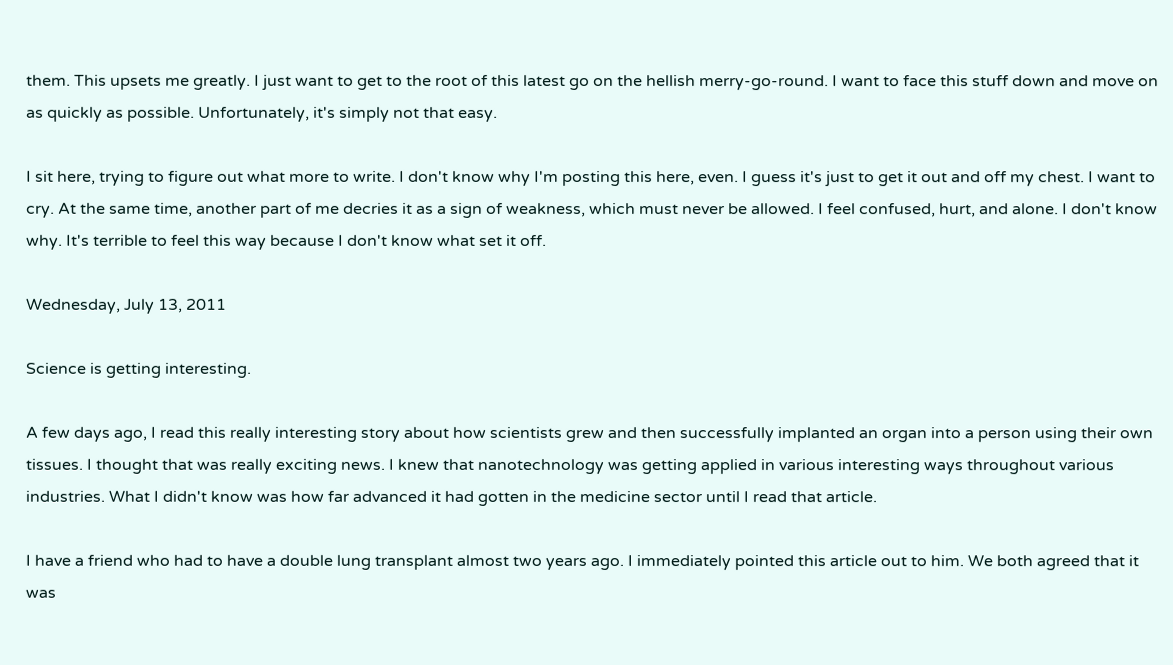them. This upsets me greatly. I just want to get to the root of this latest go on the hellish merry-go-round. I want to face this stuff down and move on as quickly as possible. Unfortunately, it's simply not that easy.

I sit here, trying to figure out what more to write. I don't know why I'm posting this here, even. I guess it's just to get it out and off my chest. I want to cry. At the same time, another part of me decries it as a sign of weakness, which must never be allowed. I feel confused, hurt, and alone. I don't know why. It's terrible to feel this way because I don't know what set it off.

Wednesday, July 13, 2011

Science is getting interesting.

A few days ago, I read this really interesting story about how scientists grew and then successfully implanted an organ into a person using their own tissues. I thought that was really exciting news. I knew that nanotechnology was getting applied in various interesting ways throughout various industries. What I didn't know was how far advanced it had gotten in the medicine sector until I read that article.

I have a friend who had to have a double lung transplant almost two years ago. I immediately pointed this article out to him. We both agreed that it was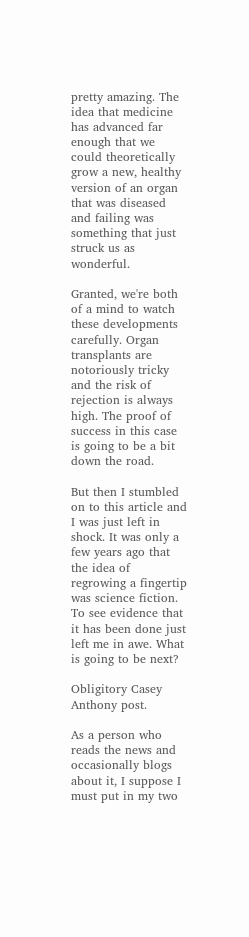pretty amazing. The idea that medicine has advanced far enough that we could theoretically grow a new, healthy version of an organ that was diseased and failing was something that just struck us as wonderful.

Granted, we're both of a mind to watch these developments carefully. Organ transplants are notoriously tricky and the risk of rejection is always high. The proof of success in this case is going to be a bit down the road.

But then I stumbled on to this article and I was just left in shock. It was only a few years ago that the idea of regrowing a fingertip was science fiction. To see evidence that it has been done just left me in awe. What is going to be next?

Obligitory Casey Anthony post.

As a person who reads the news and occasionally blogs about it, I suppose I must put in my two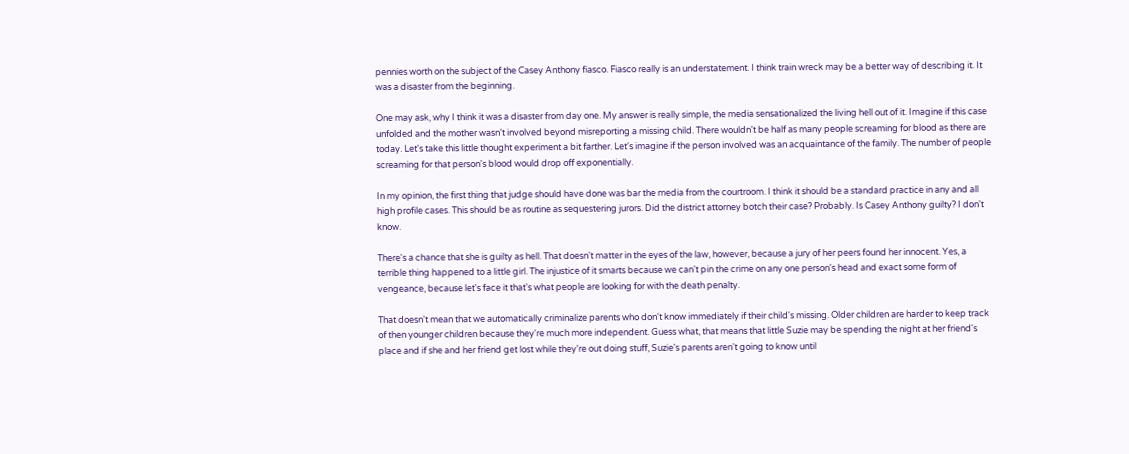pennies worth on the subject of the Casey Anthony fiasco. Fiasco really is an understatement. I think train wreck may be a better way of describing it. It was a disaster from the beginning.

One may ask, why I think it was a disaster from day one. My answer is really simple, the media sensationalized the living hell out of it. Imagine if this case unfolded and the mother wasn't involved beyond misreporting a missing child. There wouldn't be half as many people screaming for blood as there are today. Let's take this little thought experiment a bit farther. Let's imagine if the person involved was an acquaintance of the family. The number of people screaming for that person's blood would drop off exponentially.

In my opinion, the first thing that judge should have done was bar the media from the courtroom. I think it should be a standard practice in any and all high profile cases. This should be as routine as sequestering jurors. Did the district attorney botch their case? Probably. Is Casey Anthony guilty? I don't know.

There's a chance that she is guilty as hell. That doesn't matter in the eyes of the law, however, because a jury of her peers found her innocent. Yes, a terrible thing happened to a little girl. The injustice of it smarts because we can't pin the crime on any one person's head and exact some form of vengeance, because let's face it that's what people are looking for with the death penalty.

That doesn't mean that we automatically criminalize parents who don't know immediately if their child's missing. Older children are harder to keep track of then younger children because they're much more independent. Guess what, that means that little Suzie may be spending the night at her friend's place and if she and her friend get lost while they're out doing stuff, Suzie's parents aren't going to know until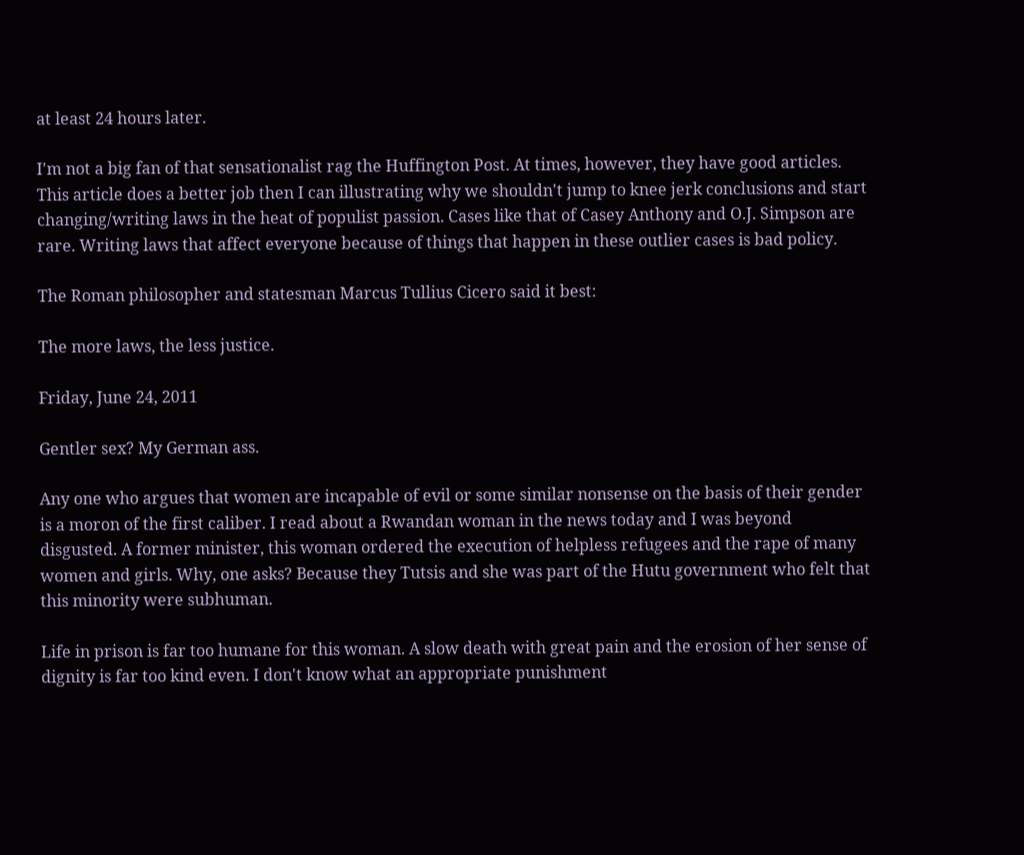at least 24 hours later.

I'm not a big fan of that sensationalist rag the Huffington Post. At times, however, they have good articles. This article does a better job then I can illustrating why we shouldn't jump to knee jerk conclusions and start changing/writing laws in the heat of populist passion. Cases like that of Casey Anthony and O.J. Simpson are rare. Writing laws that affect everyone because of things that happen in these outlier cases is bad policy.

The Roman philosopher and statesman Marcus Tullius Cicero said it best:

The more laws, the less justice.

Friday, June 24, 2011

Gentler sex? My German ass.

Any one who argues that women are incapable of evil or some similar nonsense on the basis of their gender is a moron of the first caliber. I read about a Rwandan woman in the news today and I was beyond disgusted. A former minister, this woman ordered the execution of helpless refugees and the rape of many women and girls. Why, one asks? Because they Tutsis and she was part of the Hutu government who felt that this minority were subhuman.

Life in prison is far too humane for this woman. A slow death with great pain and the erosion of her sense of dignity is far too kind even. I don't know what an appropriate punishment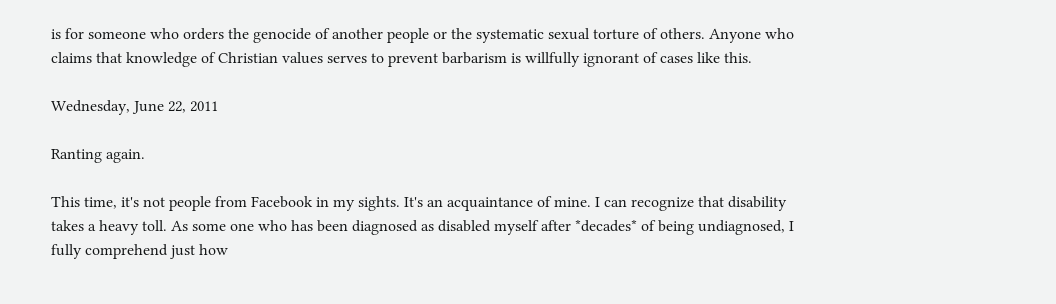is for someone who orders the genocide of another people or the systematic sexual torture of others. Anyone who claims that knowledge of Christian values serves to prevent barbarism is willfully ignorant of cases like this.

Wednesday, June 22, 2011

Ranting again.

This time, it's not people from Facebook in my sights. It's an acquaintance of mine. I can recognize that disability takes a heavy toll. As some one who has been diagnosed as disabled myself after *decades* of being undiagnosed, I fully comprehend just how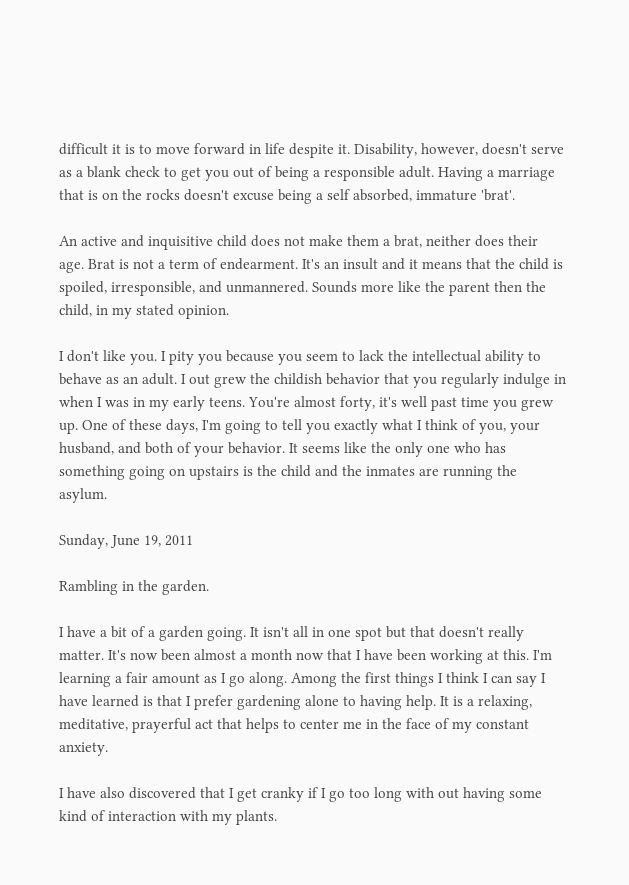difficult it is to move forward in life despite it. Disability, however, doesn't serve as a blank check to get you out of being a responsible adult. Having a marriage that is on the rocks doesn't excuse being a self absorbed, immature 'brat'.

An active and inquisitive child does not make them a brat, neither does their age. Brat is not a term of endearment. It's an insult and it means that the child is spoiled, irresponsible, and unmannered. Sounds more like the parent then the child, in my stated opinion.

I don't like you. I pity you because you seem to lack the intellectual ability to behave as an adult. I out grew the childish behavior that you regularly indulge in when I was in my early teens. You're almost forty, it's well past time you grew up. One of these days, I'm going to tell you exactly what I think of you, your husband, and both of your behavior. It seems like the only one who has something going on upstairs is the child and the inmates are running the asylum.

Sunday, June 19, 2011

Rambling in the garden.

I have a bit of a garden going. It isn't all in one spot but that doesn't really matter. It's now been almost a month now that I have been working at this. I'm learning a fair amount as I go along. Among the first things I think I can say I have learned is that I prefer gardening alone to having help. It is a relaxing, meditative, prayerful act that helps to center me in the face of my constant anxiety.

I have also discovered that I get cranky if I go too long with out having some kind of interaction with my plants.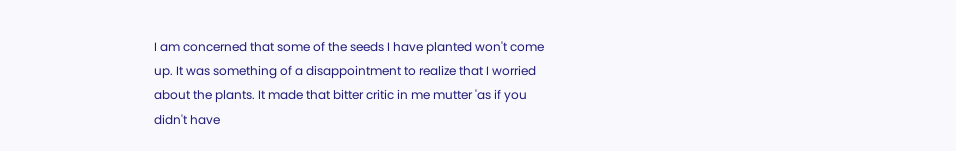I am concerned that some of the seeds I have planted won't come up. It was something of a disappointment to realize that I worried about the plants. It made that bitter critic in me mutter 'as if you didn't have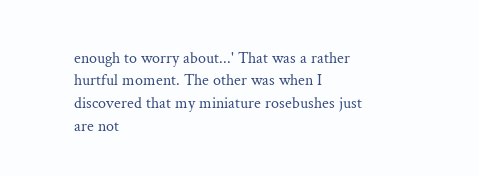enough to worry about...' That was a rather hurtful moment. The other was when I discovered that my miniature rosebushes just are not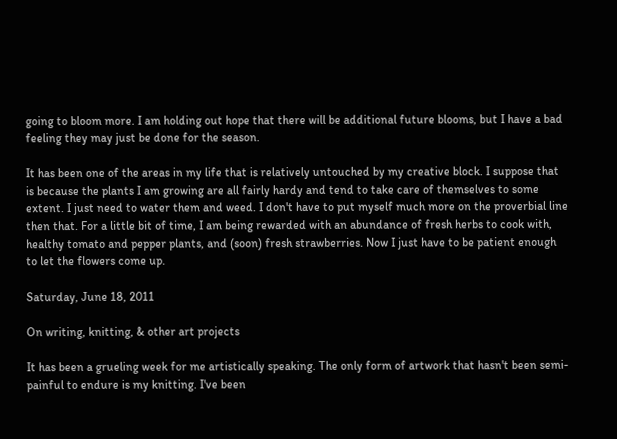going to bloom more. I am holding out hope that there will be additional future blooms, but I have a bad feeling they may just be done for the season.

It has been one of the areas in my life that is relatively untouched by my creative block. I suppose that is because the plants I am growing are all fairly hardy and tend to take care of themselves to some extent. I just need to water them and weed. I don't have to put myself much more on the proverbial line then that. For a little bit of time, I am being rewarded with an abundance of fresh herbs to cook with, healthy tomato and pepper plants, and (soon) fresh strawberries. Now I just have to be patient enough to let the flowers come up.

Saturday, June 18, 2011

On writing, knitting, & other art projects

It has been a grueling week for me artistically speaking. The only form of artwork that hasn't been semi-painful to endure is my knitting. I've been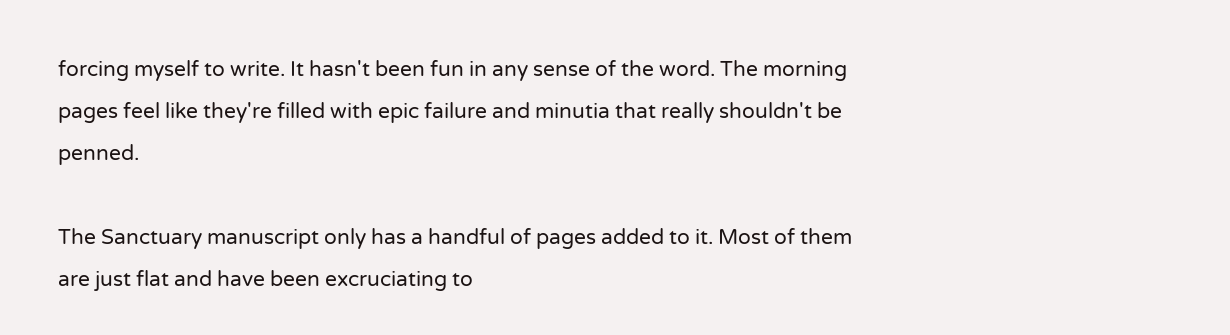forcing myself to write. It hasn't been fun in any sense of the word. The morning pages feel like they're filled with epic failure and minutia that really shouldn't be penned.

The Sanctuary manuscript only has a handful of pages added to it. Most of them are just flat and have been excruciating to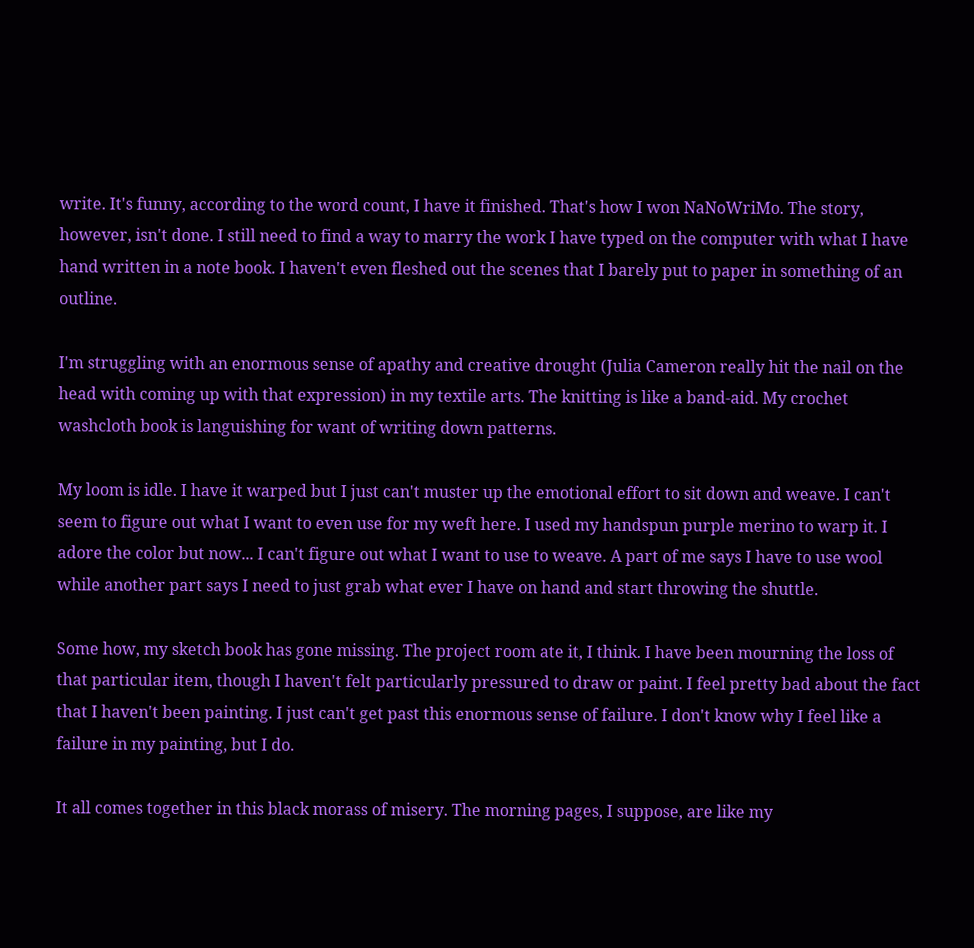write. It's funny, according to the word count, I have it finished. That's how I won NaNoWriMo. The story, however, isn't done. I still need to find a way to marry the work I have typed on the computer with what I have hand written in a note book. I haven't even fleshed out the scenes that I barely put to paper in something of an outline.

I'm struggling with an enormous sense of apathy and creative drought (Julia Cameron really hit the nail on the head with coming up with that expression) in my textile arts. The knitting is like a band-aid. My crochet washcloth book is languishing for want of writing down patterns.

My loom is idle. I have it warped but I just can't muster up the emotional effort to sit down and weave. I can't seem to figure out what I want to even use for my weft here. I used my handspun purple merino to warp it. I adore the color but now... I can't figure out what I want to use to weave. A part of me says I have to use wool while another part says I need to just grab what ever I have on hand and start throwing the shuttle.

Some how, my sketch book has gone missing. The project room ate it, I think. I have been mourning the loss of that particular item, though I haven't felt particularly pressured to draw or paint. I feel pretty bad about the fact that I haven't been painting. I just can't get past this enormous sense of failure. I don't know why I feel like a failure in my painting, but I do.

It all comes together in this black morass of misery. The morning pages, I suppose, are like my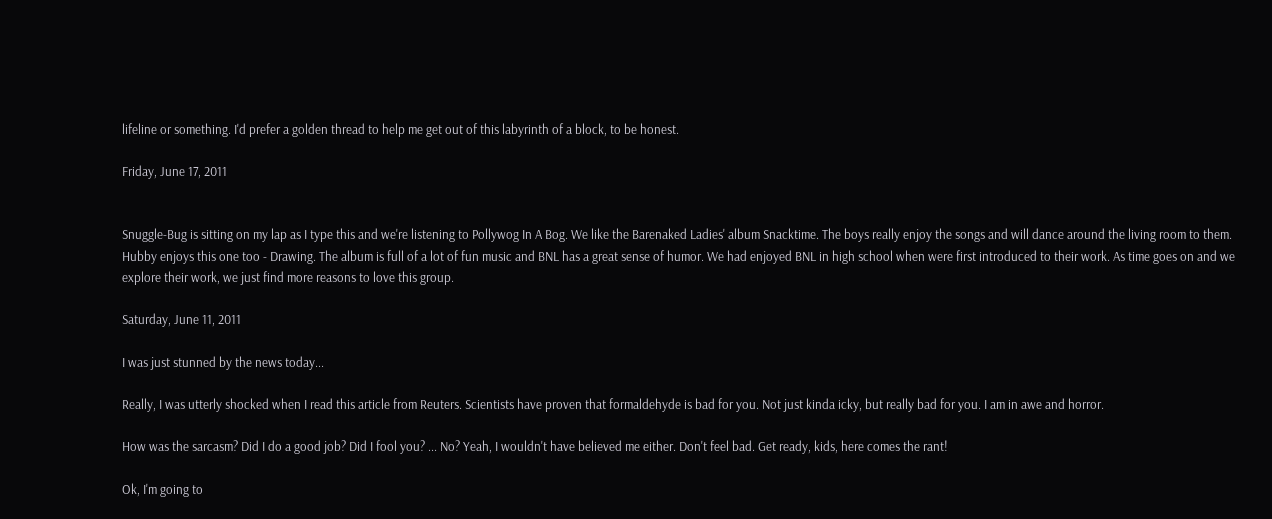lifeline or something. I'd prefer a golden thread to help me get out of this labyrinth of a block, to be honest.

Friday, June 17, 2011


Snuggle-Bug is sitting on my lap as I type this and we're listening to Pollywog In A Bog. We like the Barenaked Ladies' album Snacktime. The boys really enjoy the songs and will dance around the living room to them. Hubby enjoys this one too - Drawing. The album is full of a lot of fun music and BNL has a great sense of humor. We had enjoyed BNL in high school when were first introduced to their work. As time goes on and we explore their work, we just find more reasons to love this group.

Saturday, June 11, 2011

I was just stunned by the news today...

Really, I was utterly shocked when I read this article from Reuters. Scientists have proven that formaldehyde is bad for you. Not just kinda icky, but really bad for you. I am in awe and horror.

How was the sarcasm? Did I do a good job? Did I fool you? ... No? Yeah, I wouldn't have believed me either. Don't feel bad. Get ready, kids, here comes the rant!

Ok, I'm going to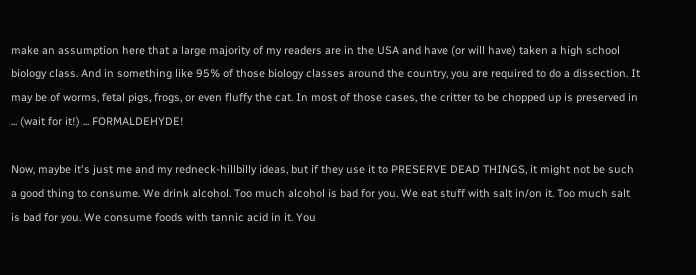make an assumption here that a large majority of my readers are in the USA and have (or will have) taken a high school biology class. And in something like 95% of those biology classes around the country, you are required to do a dissection. It may be of worms, fetal pigs, frogs, or even fluffy the cat. In most of those cases, the critter to be chopped up is preserved in ... (wait for it!) ... FORMALDEHYDE!

Now, maybe it's just me and my redneck-hillbilly ideas, but if they use it to PRESERVE DEAD THINGS, it might not be such a good thing to consume. We drink alcohol. Too much alcohol is bad for you. We eat stuff with salt in/on it. Too much salt is bad for you. We consume foods with tannic acid in it. You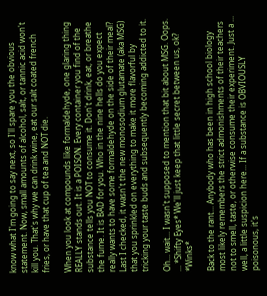know what I'm going to say next, so I'll spare you the obvious statement. Now, small amounts of alcohol, salt, or tannic acid won't kill you. That's why we can drink wine, eat our salt coated french fries, or have that cup of tea and NOT die.

When you look at compounds like formaldehyde, one glaring thing REALLY stands out. It is a POISON. Every container you find of the substance tells you NOT to consume it. Don't drink, eat, or breathe the fume. It is BAD for you. Who in the nine hells do you expect really wants to have some formaldehyde on the side of their meal? Last I checked, it wasn't the new monosodium glutamate (aka MSG) that you sprinkled on everything to make it more flavorful by tricking your taste buds and subsequently becoming addicted to it.

Oh... wait... I wasn't supposed to mention that bit about MSG. Oops. ... *Shifty Eyes* We'll just keep that little secret between us, ok? *Winks*

Back to the rant... Anybody who has been in high school biology most likely remembers the strict admonishments of their teachers not to smell, taste, or otherwise consume their experiment. Just a ... well, a little suspicion here... If a substance is OBVIOUSLY poisonous, it's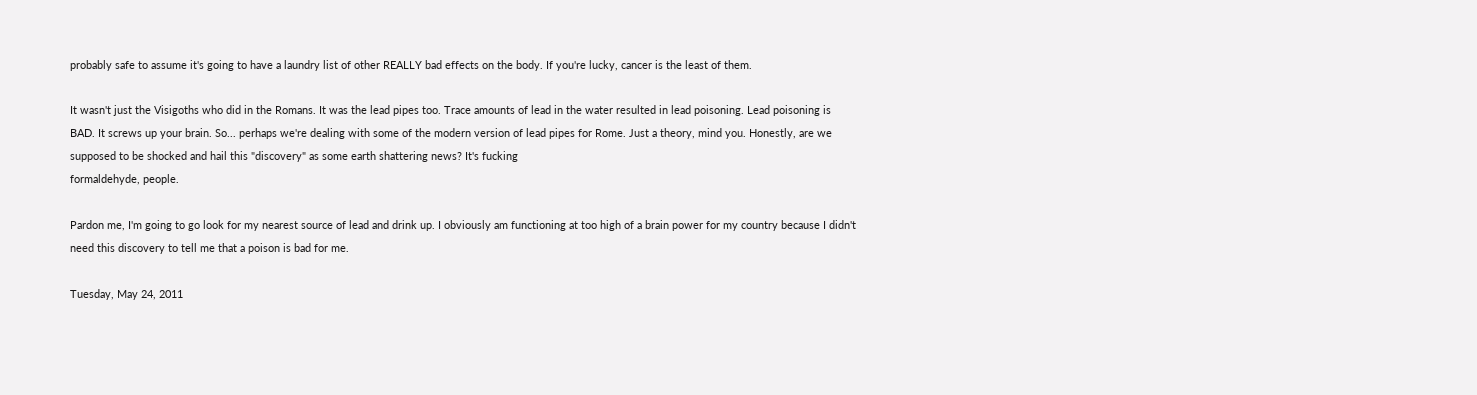probably safe to assume it's going to have a laundry list of other REALLY bad effects on the body. If you're lucky, cancer is the least of them.

It wasn't just the Visigoths who did in the Romans. It was the lead pipes too. Trace amounts of lead in the water resulted in lead poisoning. Lead poisoning is BAD. It screws up your brain. So... perhaps we're dealing with some of the modern version of lead pipes for Rome. Just a theory, mind you. Honestly, are we supposed to be shocked and hail this "discovery" as some earth shattering news? It's fucking
formaldehyde, people.

Pardon me, I'm going to go look for my nearest source of lead and drink up. I obviously am functioning at too high of a brain power for my country because I didn't need this discovery to tell me that a poison is bad for me.

Tuesday, May 24, 2011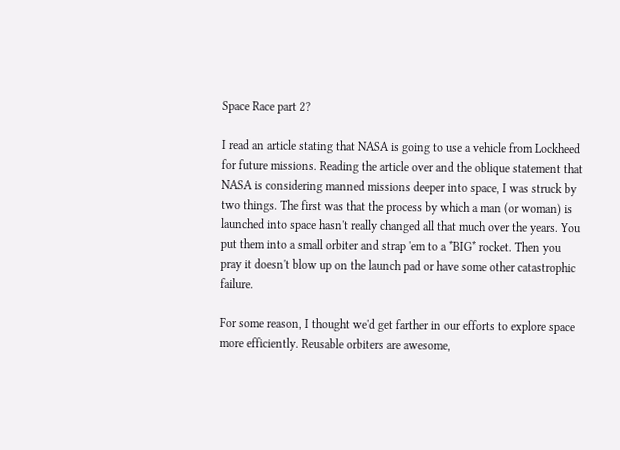Space Race part 2?

I read an article stating that NASA is going to use a vehicle from Lockheed for future missions. Reading the article over and the oblique statement that NASA is considering manned missions deeper into space, I was struck by two things. The first was that the process by which a man (or woman) is launched into space hasn't really changed all that much over the years. You put them into a small orbiter and strap 'em to a *BIG* rocket. Then you pray it doesn't blow up on the launch pad or have some other catastrophic failure.

For some reason, I thought we'd get farther in our efforts to explore space more efficiently. Reusable orbiters are awesome,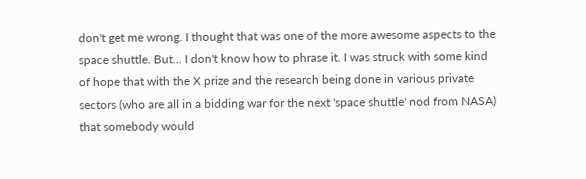don't get me wrong. I thought that was one of the more awesome aspects to the space shuttle. But... I don't know how to phrase it. I was struck with some kind of hope that with the X prize and the research being done in various private sectors (who are all in a bidding war for the next 'space shuttle' nod from NASA) that somebody would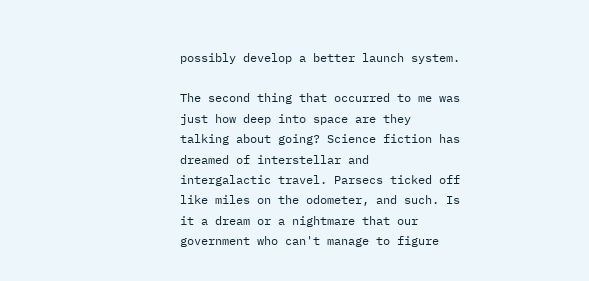possibly develop a better launch system.

The second thing that occurred to me was just how deep into space are they talking about going? Science fiction has dreamed of interstellar and intergalactic travel. Parsecs ticked off like miles on the odometer, and such. Is it a dream or a nightmare that our government who can't manage to figure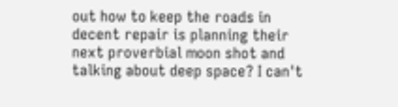out how to keep the roads in decent repair is planning their next proverbial moon shot and talking about deep space? I can't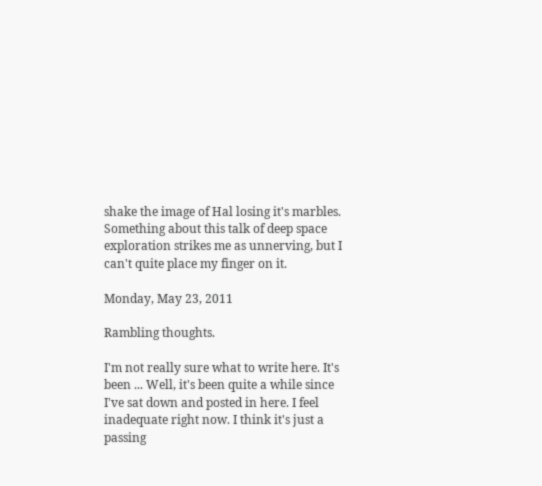shake the image of Hal losing it's marbles. Something about this talk of deep space exploration strikes me as unnerving, but I can't quite place my finger on it.

Monday, May 23, 2011

Rambling thoughts.

I'm not really sure what to write here. It's been ... Well, it's been quite a while since I've sat down and posted in here. I feel inadequate right now. I think it's just a passing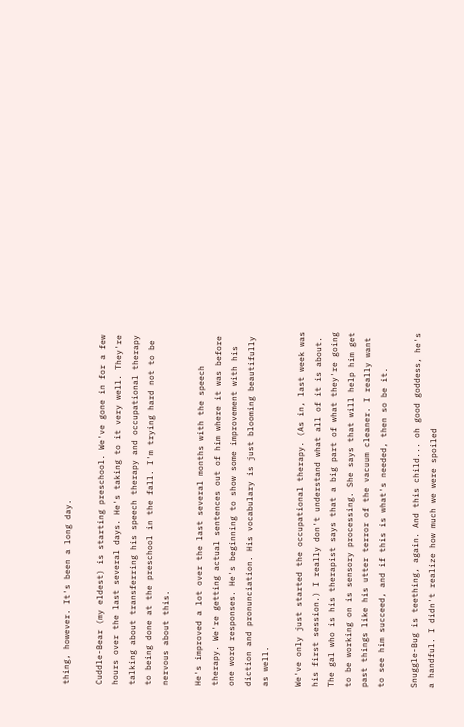thing, however. It's been a long day.

Cuddle-Bear (my eldest) is starting preschool. We've gone in for a few hours over the last several days. He's taking to it very well. They're talking about transferring his speech therapy and occupational therapy to being done at the preschool in the fall. I'm trying hard not to be nervous about this.

He's improved a lot over the last several months with the speech therapy. We're getting actual sentences out of him where it was before one word responses. He's beginning to show some improvement with his diction and pronunciation. His vocabulary is just blooming beautifully as well.

We've only just started the occupational therapy. (As in, last week was his first session.) I really don't understand what all of it is about. The gal who is his therapist says that a big part of what they're going to be working on is sensory processing. She says that will help him get past things like his utter terror of the vacuum cleaner. I really want to see him succeed, and if this is what's needed, then so be it.

Snuggle-Bug is teething, again. And this child... oh good goddess, he's a handful. I didn't realize how much we were spoiled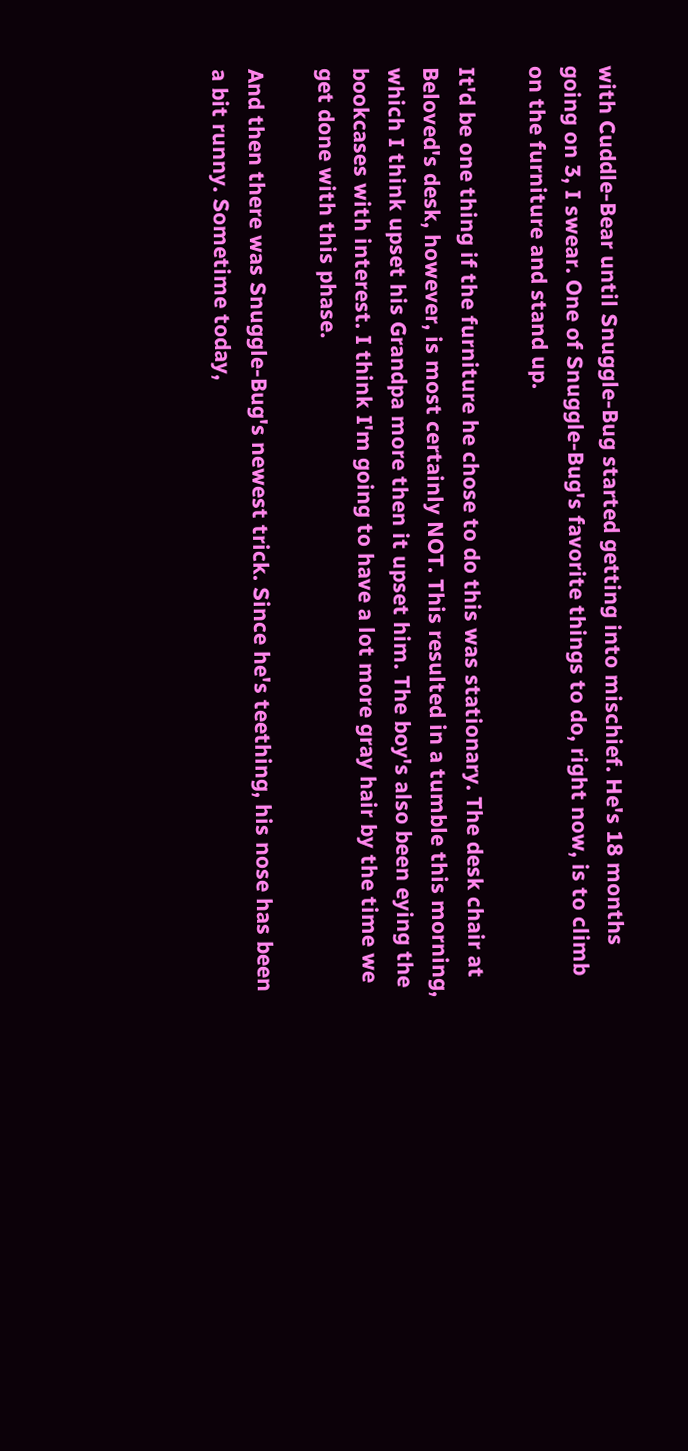with Cuddle-Bear until Snuggle-Bug started getting into mischief. He's 18 months going on 3, I swear. One of Snuggle-Bug's favorite things to do, right now, is to climb on the furniture and stand up.

It'd be one thing if the furniture he chose to do this was stationary. The desk chair at Beloved's desk, however, is most certainly NOT. This resulted in a tumble this morning, which I think upset his Grandpa more then it upset him. The boy's also been eying the bookcases with interest. I think I'm going to have a lot more gray hair by the time we get done with this phase.

And then there was Snuggle-Bug's newest trick. Since he's teething, his nose has been a bit runny. Sometime today,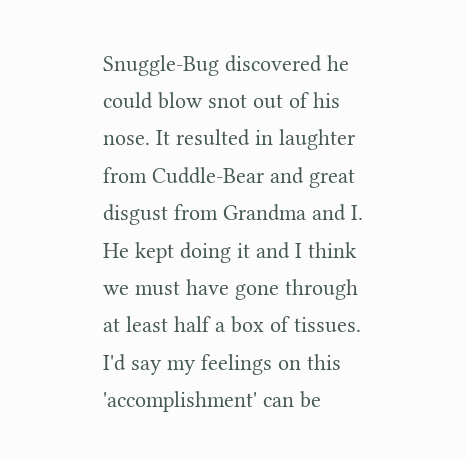Snuggle-Bug discovered he could blow snot out of his nose. It resulted in laughter from Cuddle-Bear and great disgust from Grandma and I. He kept doing it and I think we must have gone through at least half a box of tissues. I'd say my feelings on this 'accomplishment' can be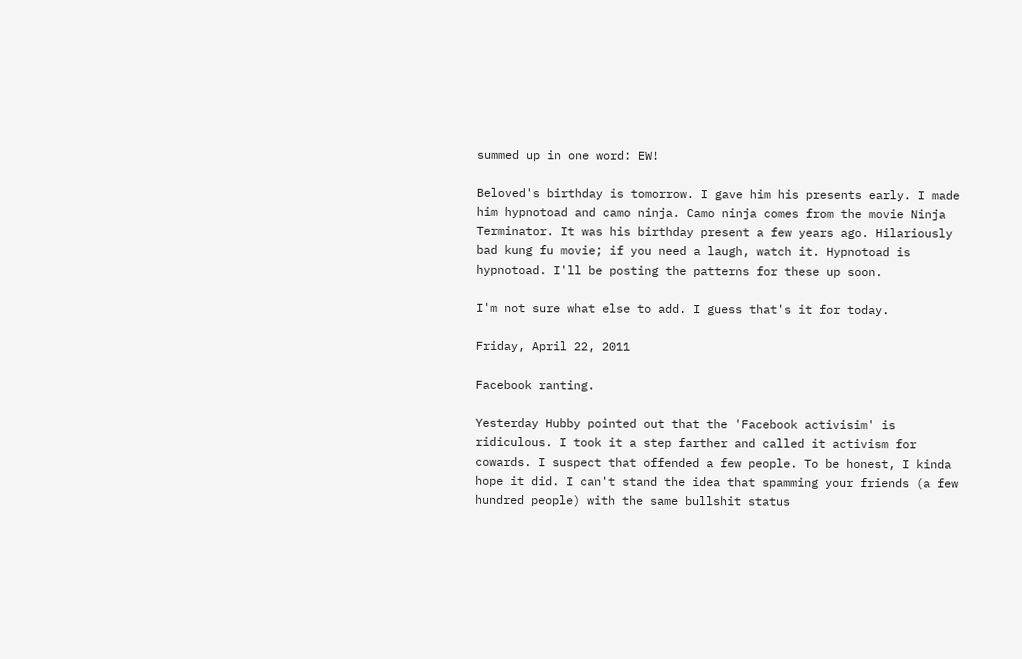summed up in one word: EW!

Beloved's birthday is tomorrow. I gave him his presents early. I made him hypnotoad and camo ninja. Camo ninja comes from the movie Ninja Terminator. It was his birthday present a few years ago. Hilariously bad kung fu movie; if you need a laugh, watch it. Hypnotoad is hypnotoad. I'll be posting the patterns for these up soon.

I'm not sure what else to add. I guess that's it for today.

Friday, April 22, 2011

Facebook ranting.

Yesterday Hubby pointed out that the 'Facebook activisim' is ridiculous. I took it a step farther and called it activism for cowards. I suspect that offended a few people. To be honest, I kinda hope it did. I can't stand the idea that spamming your friends (a few hundred people) with the same bullshit status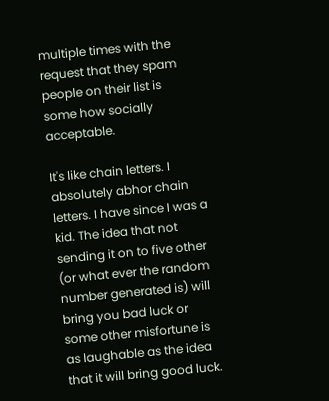multiple times with the request that they spam people on their list is some how socially acceptable.

It's like chain letters. I absolutely abhor chain letters. I have since I was a kid. The idea that not sending it on to five other (or what ever the random number generated is) will bring you bad luck or some other misfortune is as laughable as the idea that it will bring good luck.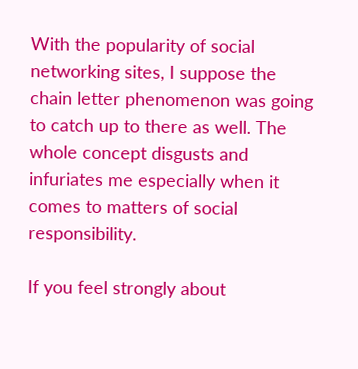With the popularity of social networking sites, I suppose the chain letter phenomenon was going to catch up to there as well. The whole concept disgusts and infuriates me especially when it comes to matters of social responsibility.

If you feel strongly about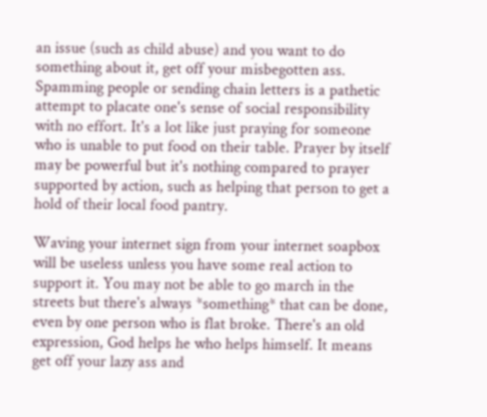an issue (such as child abuse) and you want to do something about it, get off your misbegotten ass. Spamming people or sending chain letters is a pathetic attempt to placate one's sense of social responsibility with no effort. It's a lot like just praying for someone who is unable to put food on their table. Prayer by itself may be powerful but it's nothing compared to prayer supported by action, such as helping that person to get a hold of their local food pantry.

Waving your internet sign from your internet soapbox will be useless unless you have some real action to support it. You may not be able to go march in the streets but there's always *something* that can be done, even by one person who is flat broke. There's an old expression, God helps he who helps himself. It means get off your lazy ass and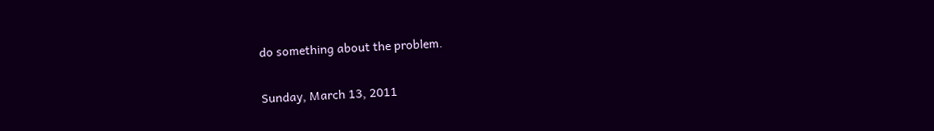do something about the problem.

Sunday, March 13, 2011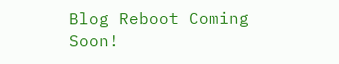Blog Reboot Coming Soon!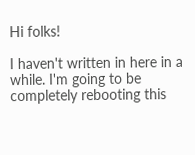Hi folks!

I haven't written in here in a while. I'm going to be completely rebooting this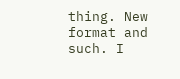thing. New format and such. I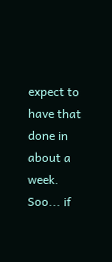expect to have that done in about a week. Soo... if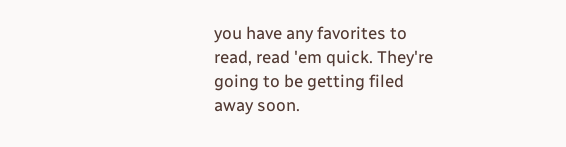you have any favorites to read, read 'em quick. They're going to be getting filed away soon.